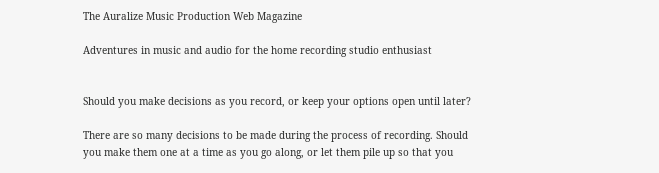The Auralize Music Production Web Magazine

Adventures in music and audio for the home recording studio enthusiast


Should you make decisions as you record, or keep your options open until later?

There are so many decisions to be made during the process of recording. Should you make them one at a time as you go along, or let them pile up so that you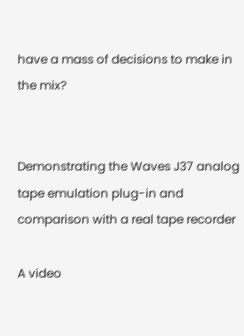have a mass of decisions to make in the mix?


Demonstrating the Waves J37 analog tape emulation plug-in and comparison with a real tape recorder

A video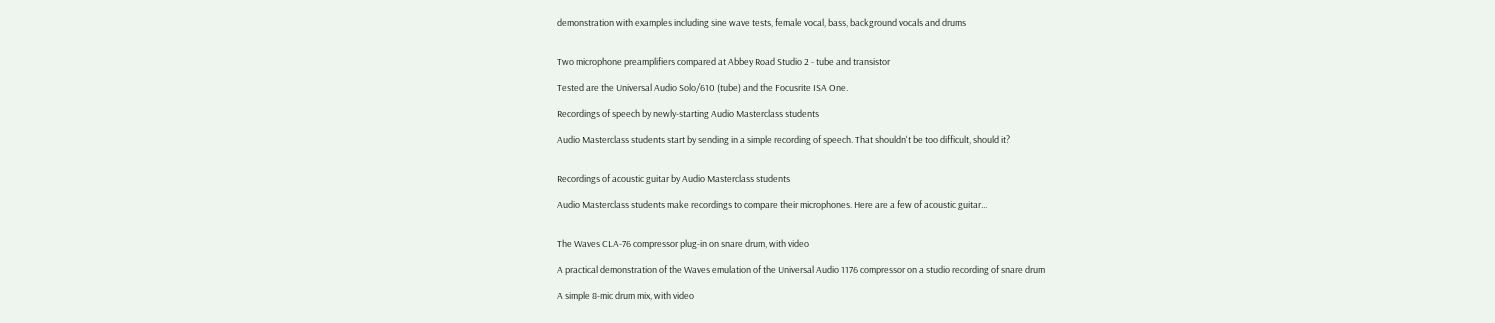demonstration with examples including sine wave tests, female vocal, bass, background vocals and drums


Two microphone preamplifiers compared at Abbey Road Studio 2 - tube and transistor

Tested are the Universal Audio Solo/610 (tube) and the Focusrite ISA One.

Recordings of speech by newly-starting Audio Masterclass students

Audio Masterclass students start by sending in a simple recording of speech. That shouldn't be too difficult, should it?


Recordings of acoustic guitar by Audio Masterclass students

Audio Masterclass students make recordings to compare their microphones. Here are a few of acoustic guitar...


The Waves CLA-76 compressor plug-in on snare drum, with video

A practical demonstration of the Waves emulation of the Universal Audio 1176 compressor on a studio recording of snare drum

A simple 8-mic drum mix, with video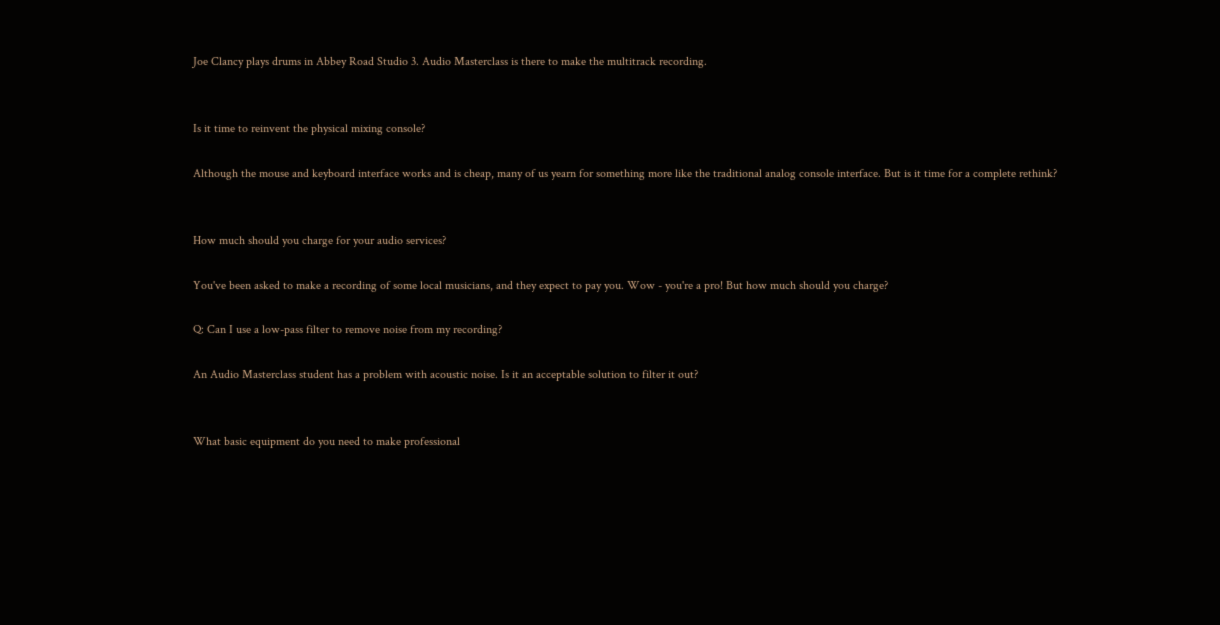Joe Clancy plays drums in Abbey Road Studio 3. Audio Masterclass is there to make the multitrack recording.


Is it time to reinvent the physical mixing console?

Although the mouse and keyboard interface works and is cheap, many of us yearn for something more like the traditional analog console interface. But is it time for a complete rethink?


How much should you charge for your audio services?

You've been asked to make a recording of some local musicians, and they expect to pay you. Wow - you're a pro! But how much should you charge?

Q: Can I use a low-pass filter to remove noise from my recording?

An Audio Masterclass student has a problem with acoustic noise. Is it an acceptable solution to filter it out?


What basic equipment do you need to make professional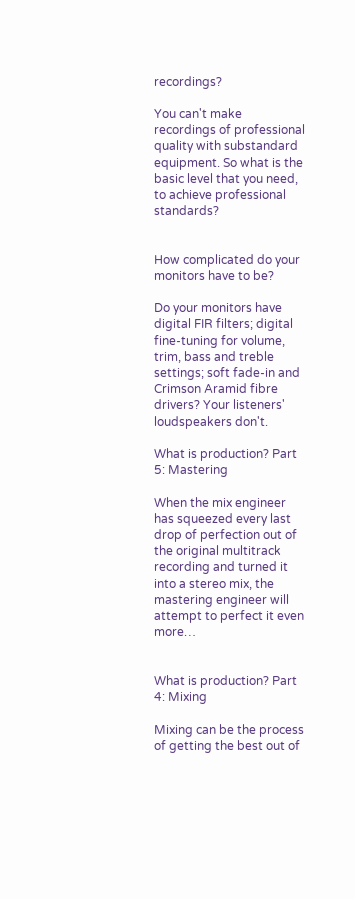recordings?

You can't make recordings of professional quality with substandard equipment. So what is the basic level that you need, to achieve professional standards?


How complicated do your monitors have to be?

Do your monitors have digital FIR filters; digital fine-tuning for volume, trim, bass and treble settings; soft fade-in and Crimson Aramid fibre drivers? Your listeners' loudspeakers don't.

What is production? Part 5: Mastering

When the mix engineer has squeezed every last drop of perfection out of the original multitrack recording and turned it into a stereo mix, the mastering engineer will attempt to perfect it even more…


What is production? Part 4: Mixing

Mixing can be the process of getting the best out of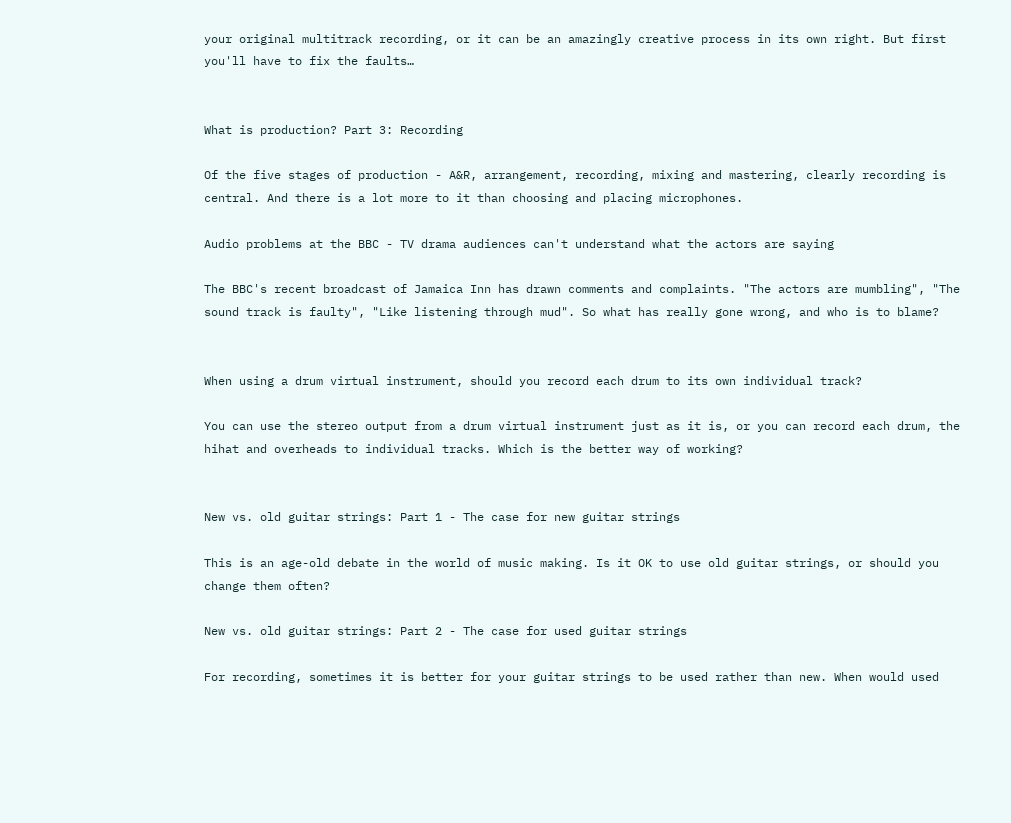your original multitrack recording, or it can be an amazingly creative process in its own right. But first you'll have to fix the faults…


What is production? Part 3: Recording

Of the five stages of production - A&R, arrangement, recording, mixing and mastering, clearly recording is central. And there is a lot more to it than choosing and placing microphones.

Audio problems at the BBC - TV drama audiences can't understand what the actors are saying

The BBC's recent broadcast of Jamaica Inn has drawn comments and complaints. "The actors are mumbling", "The sound track is faulty", "Like listening through mud". So what has really gone wrong, and who is to blame?


When using a drum virtual instrument, should you record each drum to its own individual track?

You can use the stereo output from a drum virtual instrument just as it is, or you can record each drum, the hihat and overheads to individual tracks. Which is the better way of working?


New vs. old guitar strings: Part 1 - The case for new guitar strings

This is an age-old debate in the world of music making. Is it OK to use old guitar strings, or should you change them often?

New vs. old guitar strings: Part 2 - The case for used guitar strings

For recording, sometimes it is better for your guitar strings to be used rather than new. When would used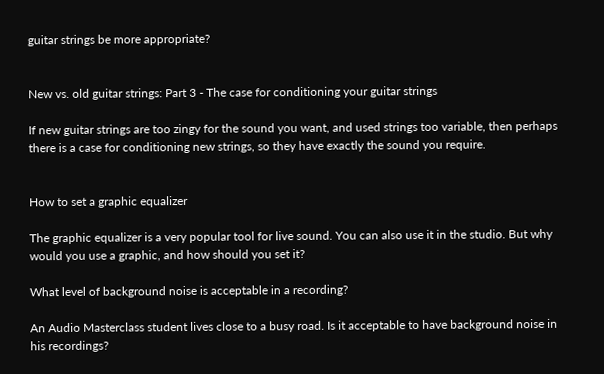guitar strings be more appropriate?


New vs. old guitar strings: Part 3 - The case for conditioning your guitar strings

If new guitar strings are too zingy for the sound you want, and used strings too variable, then perhaps there is a case for conditioning new strings, so they have exactly the sound you require.


How to set a graphic equalizer

The graphic equalizer is a very popular tool for live sound. You can also use it in the studio. But why would you use a graphic, and how should you set it?

What level of background noise is acceptable in a recording?

An Audio Masterclass student lives close to a busy road. Is it acceptable to have background noise in his recordings?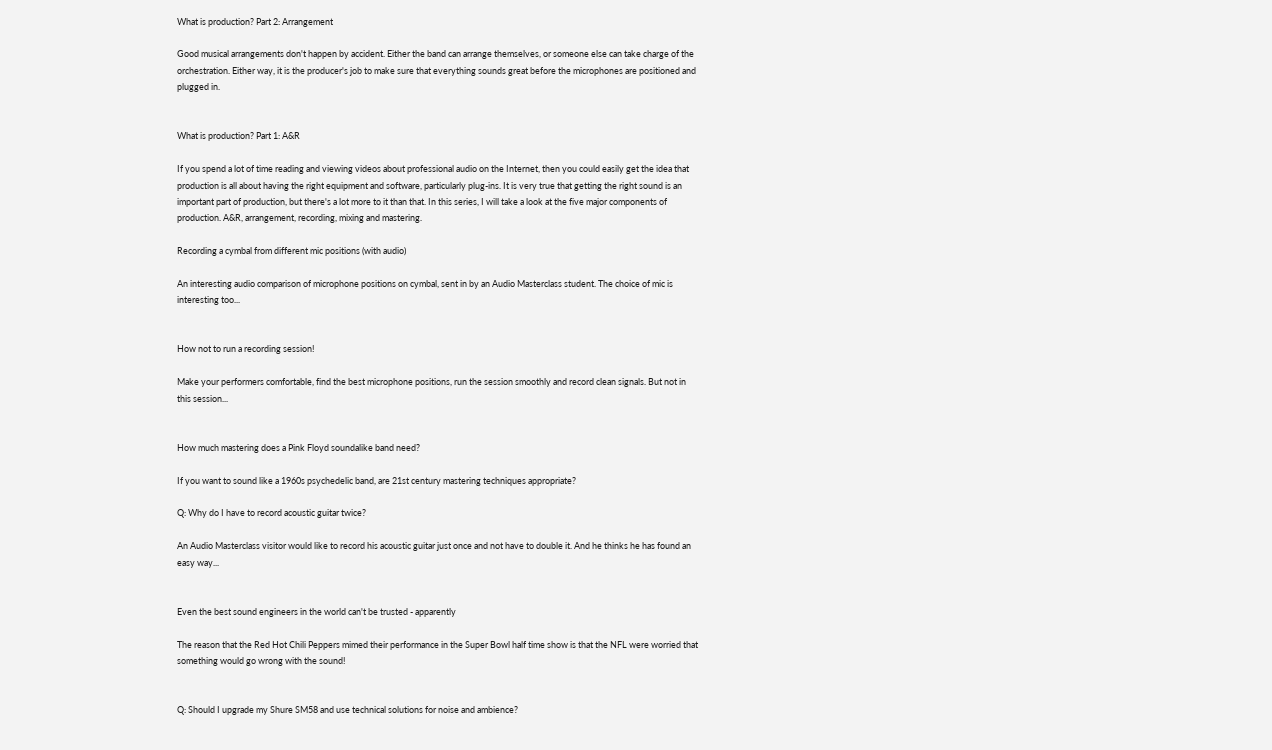What is production? Part 2: Arrangement

Good musical arrangements don't happen by accident. Either the band can arrange themselves, or someone else can take charge of the orchestration. Either way, it is the producer's job to make sure that everything sounds great before the microphones are positioned and plugged in.


What is production? Part 1: A&R

If you spend a lot of time reading and viewing videos about professional audio on the Internet, then you could easily get the idea that production is all about having the right equipment and software, particularly plug-ins. It is very true that getting the right sound is an important part of production, but there's a lot more to it than that. In this series, I will take a look at the five major components of production. A&R, arrangement, recording, mixing and mastering.

Recording a cymbal from different mic positions (with audio)

An interesting audio comparison of microphone positions on cymbal, sent in by an Audio Masterclass student. The choice of mic is interesting too...


How not to run a recording session!

Make your performers comfortable, find the best microphone positions, run the session smoothly and record clean signals. But not in this session...


How much mastering does a Pink Floyd soundalike band need?

If you want to sound like a 1960s psychedelic band, are 21st century mastering techniques appropriate?

Q: Why do I have to record acoustic guitar twice?

An Audio Masterclass visitor would like to record his acoustic guitar just once and not have to double it. And he thinks he has found an easy way...


Even the best sound engineers in the world can't be trusted - apparently

The reason that the Red Hot Chili Peppers mimed their performance in the Super Bowl half time show is that the NFL were worried that something would go wrong with the sound!


Q: Should I upgrade my Shure SM58 and use technical solutions for noise and ambience?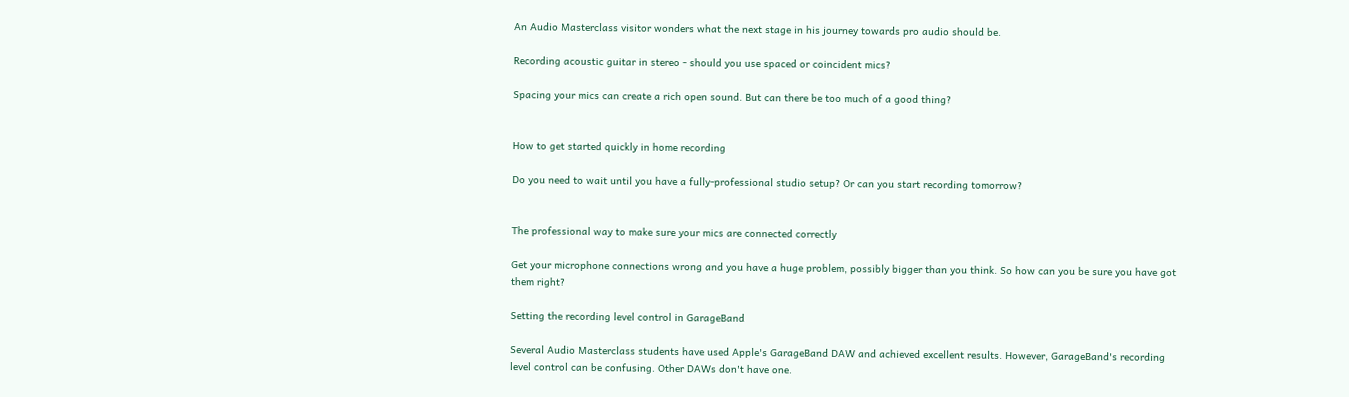An Audio Masterclass visitor wonders what the next stage in his journey towards pro audio should be.

Recording acoustic guitar in stereo - should you use spaced or coincident mics?

Spacing your mics can create a rich open sound. But can there be too much of a good thing?


How to get started quickly in home recording

Do you need to wait until you have a fully-professional studio setup? Or can you start recording tomorrow?


The professional way to make sure your mics are connected correctly

Get your microphone connections wrong and you have a huge problem, possibly bigger than you think. So how can you be sure you have got them right?

Setting the recording level control in GarageBand

Several Audio Masterclass students have used Apple's GarageBand DAW and achieved excellent results. However, GarageBand's recording level control can be confusing. Other DAWs don't have one.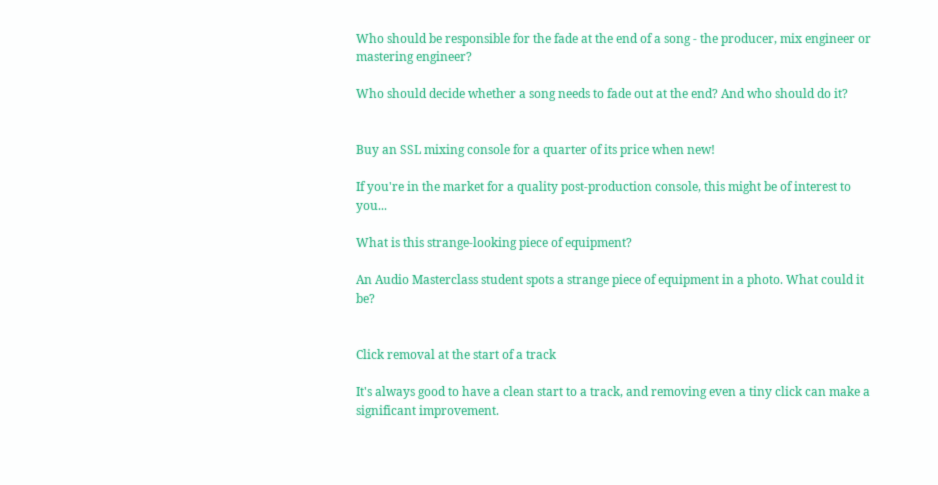Who should be responsible for the fade at the end of a song - the producer, mix engineer or mastering engineer?

Who should decide whether a song needs to fade out at the end? And who should do it?


Buy an SSL mixing console for a quarter of its price when new!

If you're in the market for a quality post-production console, this might be of interest to you...

What is this strange-looking piece of equipment?

An Audio Masterclass student spots a strange piece of equipment in a photo. What could it be?


Click removal at the start of a track

It's always good to have a clean start to a track, and removing even a tiny click can make a significant improvement.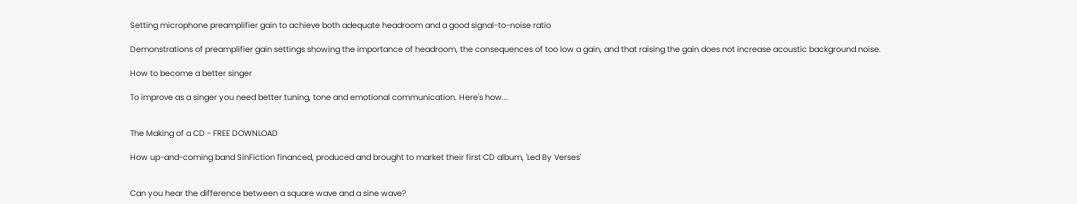Setting microphone preamplifier gain to achieve both adequate headroom and a good signal-to-noise ratio

Demonstrations of preamplifier gain settings showing the importance of headroom, the consequences of too low a gain, and that raising the gain does not increase acoustic background noise.

How to become a better singer

To improve as a singer you need better tuning, tone and emotional communication. Here's how...


The Making of a CD - FREE DOWNLOAD

How up-and-coming band SinFiction financed, produced and brought to market their first CD album, 'Led By Verses'


Can you hear the difference between a square wave and a sine wave?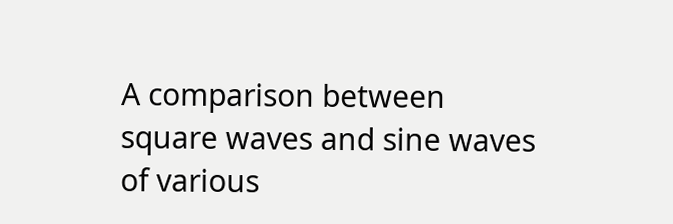A comparison between square waves and sine waves of various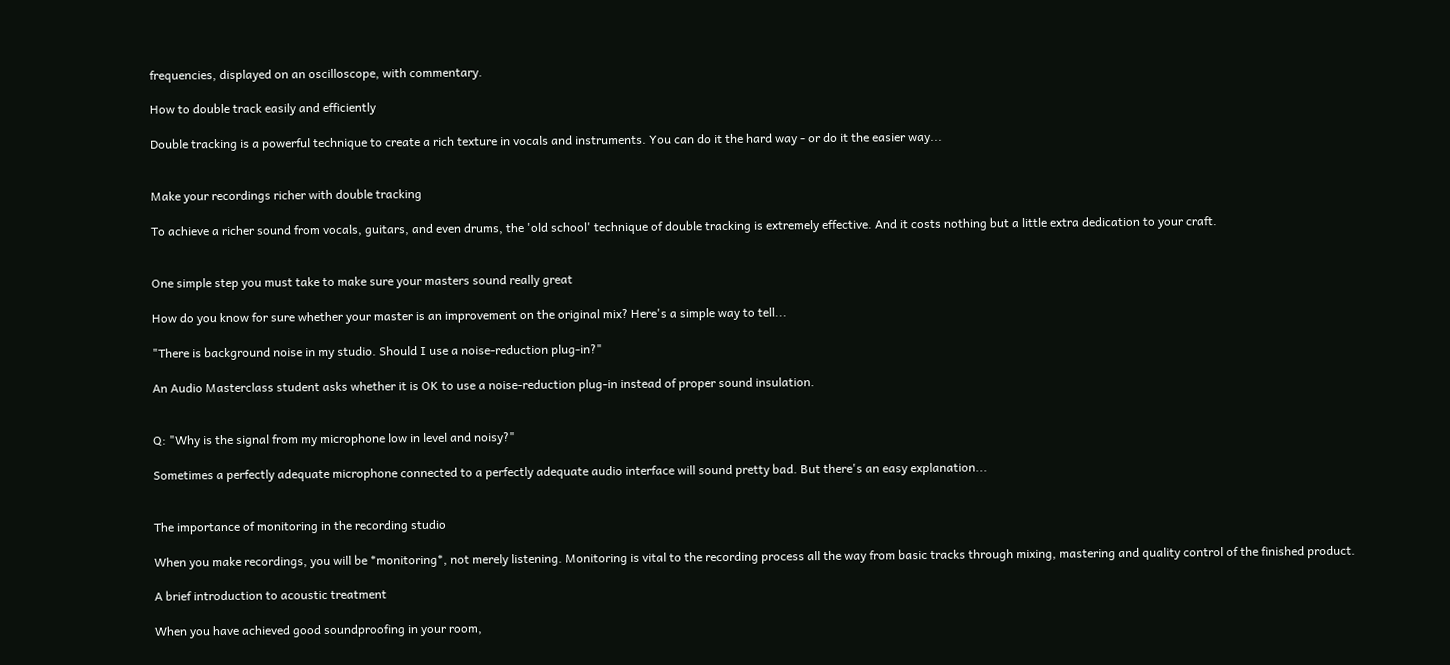frequencies, displayed on an oscilloscope, with commentary.

How to double track easily and efficiently

Double tracking is a powerful technique to create a rich texture in vocals and instruments. You can do it the hard way - or do it the easier way...


Make your recordings richer with double tracking

To achieve a richer sound from vocals, guitars, and even drums, the 'old school' technique of double tracking is extremely effective. And it costs nothing but a little extra dedication to your craft.


One simple step you must take to make sure your masters sound really great

How do you know for sure whether your master is an improvement on the original mix? Here's a simple way to tell...

"There is background noise in my studio. Should I use a noise-reduction plug-in?"

An Audio Masterclass student asks whether it is OK to use a noise-reduction plug-in instead of proper sound insulation.


Q: "Why is the signal from my microphone low in level and noisy?"

Sometimes a perfectly adequate microphone connected to a perfectly adequate audio interface will sound pretty bad. But there's an easy explanation...


The importance of monitoring in the recording studio

When you make recordings, you will be *monitoring*, not merely listening. Monitoring is vital to the recording process all the way from basic tracks through mixing, mastering and quality control of the finished product.

A brief introduction to acoustic treatment

When you have achieved good soundproofing in your room,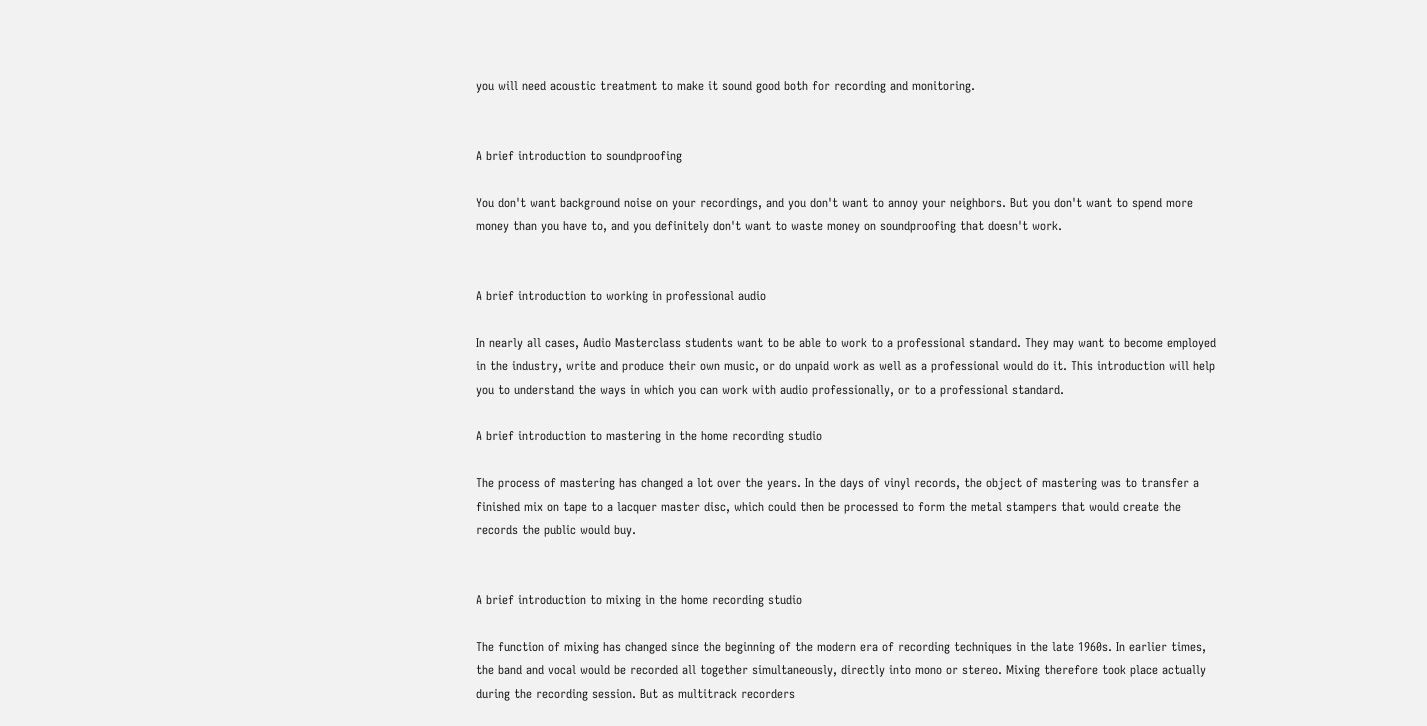you will need acoustic treatment to make it sound good both for recording and monitoring.


A brief introduction to soundproofing

You don't want background noise on your recordings, and you don't want to annoy your neighbors. But you don't want to spend more money than you have to, and you definitely don't want to waste money on soundproofing that doesn't work.


A brief introduction to working in professional audio

In nearly all cases, Audio Masterclass students want to be able to work to a professional standard. They may want to become employed in the industry, write and produce their own music, or do unpaid work as well as a professional would do it. This introduction will help you to understand the ways in which you can work with audio professionally, or to a professional standard.

A brief introduction to mastering in the home recording studio

The process of mastering has changed a lot over the years. In the days of vinyl records, the object of mastering was to transfer a finished mix on tape to a lacquer master disc, which could then be processed to form the metal stampers that would create the records the public would buy.


A brief introduction to mixing in the home recording studio

The function of mixing has changed since the beginning of the modern era of recording techniques in the late 1960s. In earlier times, the band and vocal would be recorded all together simultaneously, directly into mono or stereo. Mixing therefore took place actually during the recording session. But as multitrack recorders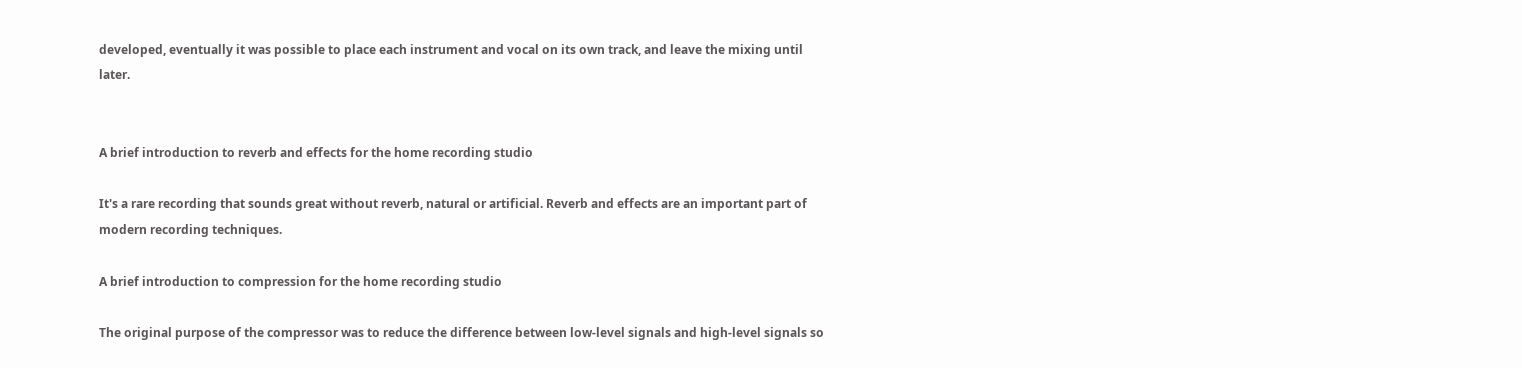developed, eventually it was possible to place each instrument and vocal on its own track, and leave the mixing until later.


A brief introduction to reverb and effects for the home recording studio

It's a rare recording that sounds great without reverb, natural or artificial. Reverb and effects are an important part of modern recording techniques.

A brief introduction to compression for the home recording studio

The original purpose of the compressor was to reduce the difference between low-level signals and high-level signals so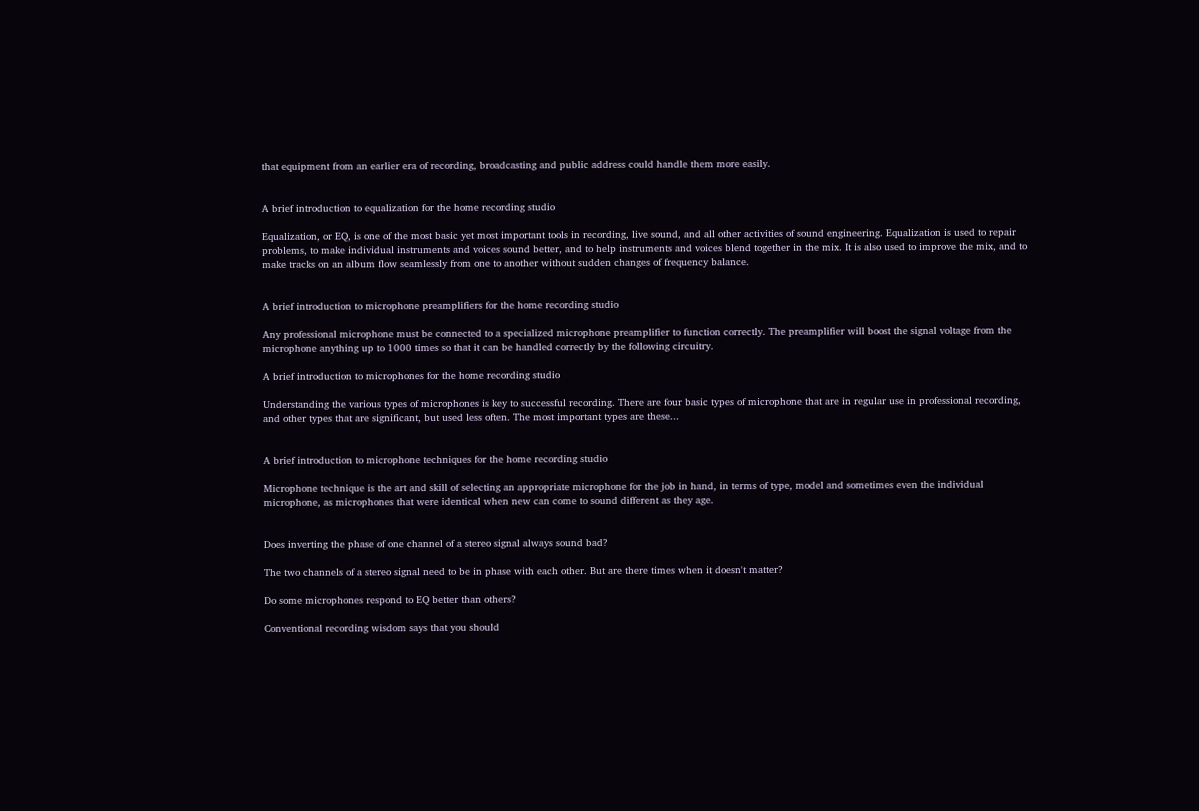that equipment from an earlier era of recording, broadcasting and public address could handle them more easily.


A brief introduction to equalization for the home recording studio

Equalization, or EQ, is one of the most basic yet most important tools in recording, live sound, and all other activities of sound engineering. Equalization is used to repair problems, to make individual instruments and voices sound better, and to help instruments and voices blend together in the mix. It is also used to improve the mix, and to make tracks on an album flow seamlessly from one to another without sudden changes of frequency balance.


A brief introduction to microphone preamplifiers for the home recording studio

Any professional microphone must be connected to a specialized microphone preamplifier to function correctly. The preamplifier will boost the signal voltage from the microphone anything up to 1000 times so that it can be handled correctly by the following circuitry.

A brief introduction to microphones for the home recording studio

Understanding the various types of microphones is key to successful recording. There are four basic types of microphone that are in regular use in professional recording, and other types that are significant, but used less often. The most important types are these...


A brief introduction to microphone techniques for the home recording studio

Microphone technique is the art and skill of selecting an appropriate microphone for the job in hand, in terms of type, model and sometimes even the individual microphone, as microphones that were identical when new can come to sound different as they age.


Does inverting the phase of one channel of a stereo signal always sound bad?

The two channels of a stereo signal need to be in phase with each other. But are there times when it doesn't matter?

Do some microphones respond to EQ better than others?

Conventional recording wisdom says that you should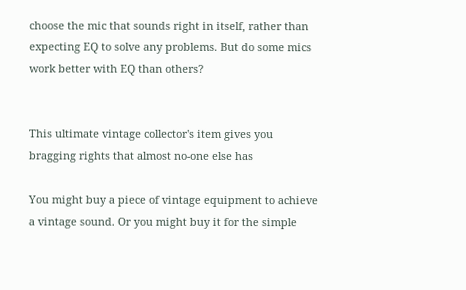choose the mic that sounds right in itself, rather than expecting EQ to solve any problems. But do some mics work better with EQ than others?


This ultimate vintage collector's item gives you bragging rights that almost no-one else has

You might buy a piece of vintage equipment to achieve a vintage sound. Or you might buy it for the simple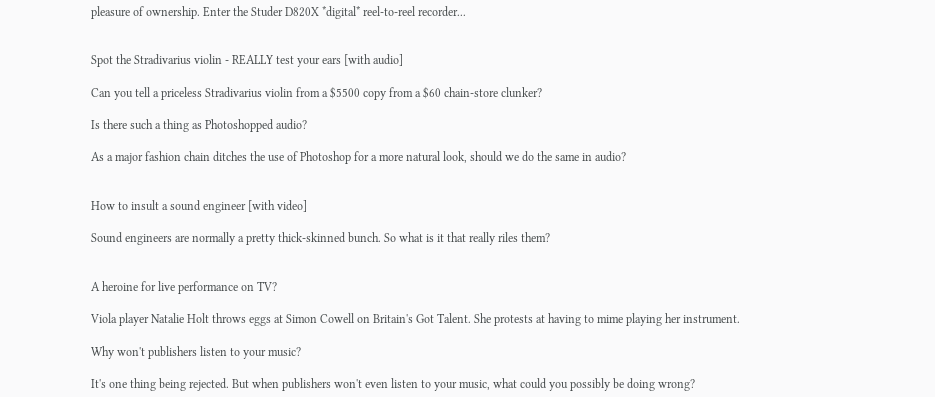pleasure of ownership. Enter the Studer D820X *digital* reel-to-reel recorder...


Spot the Stradivarius violin - REALLY test your ears [with audio]

Can you tell a priceless Stradivarius violin from a $5500 copy from a $60 chain-store clunker?

Is there such a thing as Photoshopped audio?

As a major fashion chain ditches the use of Photoshop for a more natural look, should we do the same in audio?


How to insult a sound engineer [with video]

Sound engineers are normally a pretty thick-skinned bunch. So what is it that really riles them?


A heroine for live performance on TV?

Viola player Natalie Holt throws eggs at Simon Cowell on Britain's Got Talent. She protests at having to mime playing her instrument.

Why won't publishers listen to your music?

It's one thing being rejected. But when publishers won't even listen to your music, what could you possibly be doing wrong?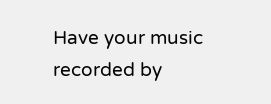Have your music recorded by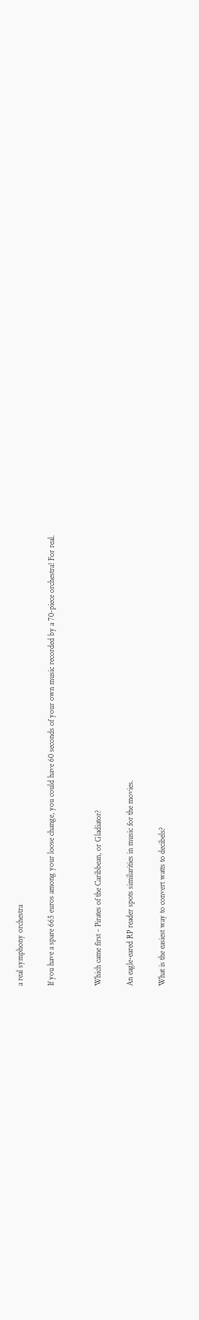a real symphony orchestra

If you have a spare 665 euros among your loose change, you could have 60 seconds of your own music recorded by a 70-piece orchestra! For real.


Which came first - Pirates of the Caribbean, or Gladiator?

An eagle-eared RP reader spots similarities in music for the movies.

What is the easiest way to convert watts to decibels?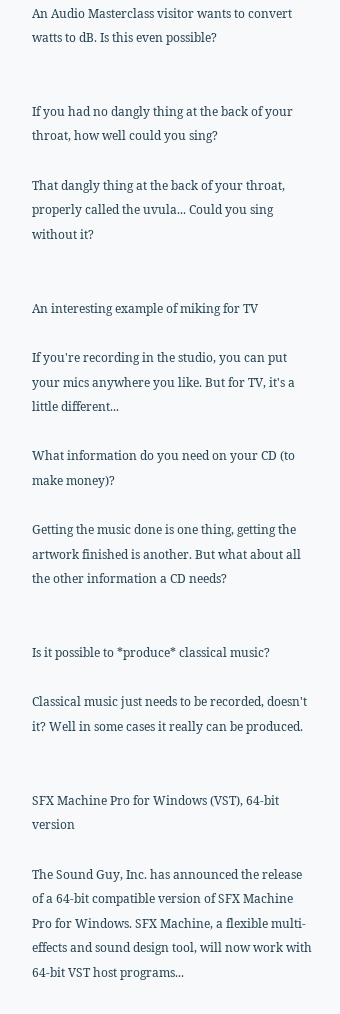An Audio Masterclass visitor wants to convert watts to dB. Is this even possible?


If you had no dangly thing at the back of your throat, how well could you sing?

That dangly thing at the back of your throat, properly called the uvula... Could you sing without it?


An interesting example of miking for TV

If you're recording in the studio, you can put your mics anywhere you like. But for TV, it's a little different...

What information do you need on your CD (to make money)?

Getting the music done is one thing, getting the artwork finished is another. But what about all the other information a CD needs?


Is it possible to *produce* classical music?

Classical music just needs to be recorded, doesn't it? Well in some cases it really can be produced.


SFX Machine Pro for Windows (VST), 64-bit version

The Sound Guy, Inc. has announced the release of a 64-bit compatible version of SFX Machine Pro for Windows. SFX Machine, a flexible multi-effects and sound design tool, will now work with 64-bit VST host programs...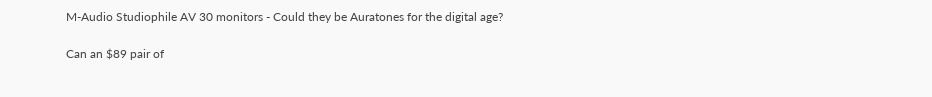M-Audio Studiophile AV 30 monitors - Could they be Auratones for the digital age?

Can an $89 pair of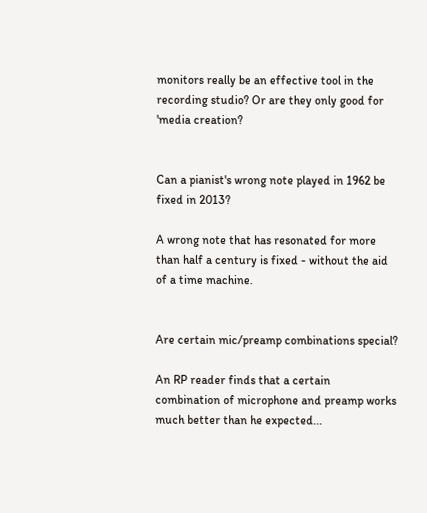monitors really be an effective tool in the recording studio? Or are they only good for 'media creation?


Can a pianist's wrong note played in 1962 be fixed in 2013?

A wrong note that has resonated for more than half a century is fixed - without the aid of a time machine.


Are certain mic/preamp combinations special?

An RP reader finds that a certain combination of microphone and preamp works much better than he expected...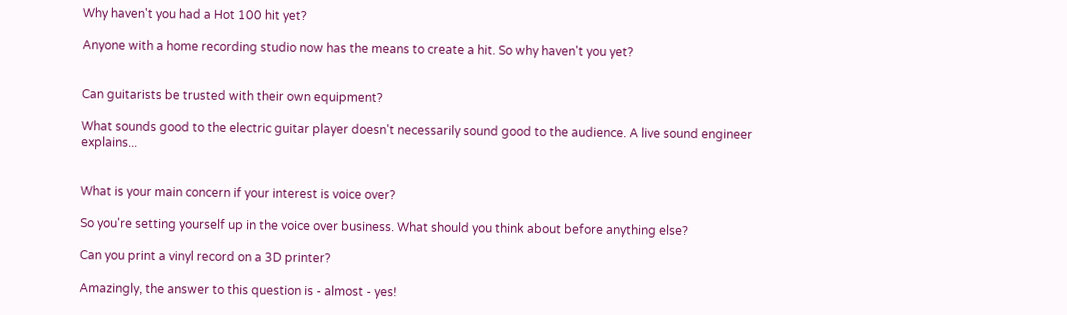Why haven't you had a Hot 100 hit yet?

Anyone with a home recording studio now has the means to create a hit. So why haven't you yet?


Can guitarists be trusted with their own equipment?

What sounds good to the electric guitar player doesn't necessarily sound good to the audience. A live sound engineer explains...


What is your main concern if your interest is voice over?

So you're setting yourself up in the voice over business. What should you think about before anything else?

Can you print a vinyl record on a 3D printer?

Amazingly, the answer to this question is - almost - yes!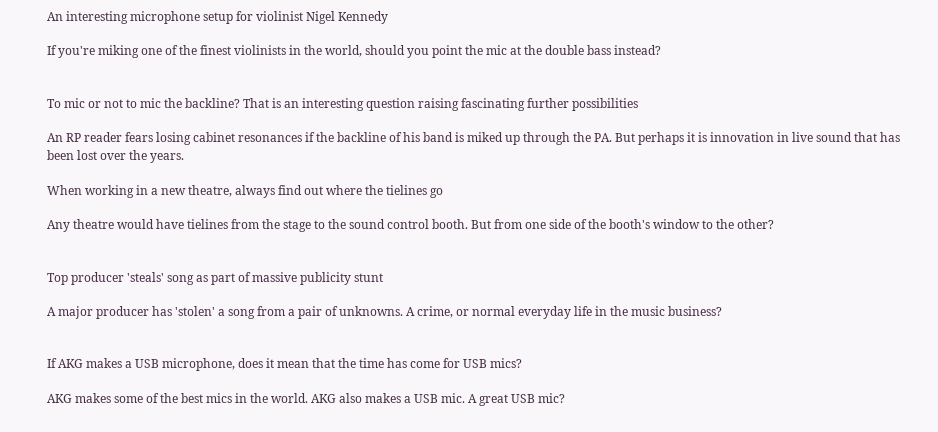An interesting microphone setup for violinist Nigel Kennedy

If you're miking one of the finest violinists in the world, should you point the mic at the double bass instead?


To mic or not to mic the backline? That is an interesting question raising fascinating further possibilities

An RP reader fears losing cabinet resonances if the backline of his band is miked up through the PA. But perhaps it is innovation in live sound that has been lost over the years.

When working in a new theatre, always find out where the tielines go

Any theatre would have tielines from the stage to the sound control booth. But from one side of the booth's window to the other?


Top producer 'steals' song as part of massive publicity stunt

A major producer has 'stolen' a song from a pair of unknowns. A crime, or normal everyday life in the music business?


If AKG makes a USB microphone, does it mean that the time has come for USB mics?

AKG makes some of the best mics in the world. AKG also makes a USB mic. A great USB mic?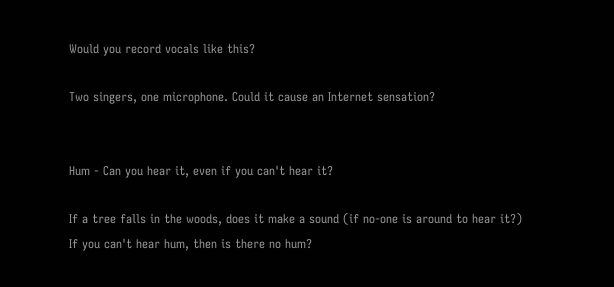Would you record vocals like this?

Two singers, one microphone. Could it cause an Internet sensation?


Hum - Can you hear it, even if you can't hear it?

If a tree falls in the woods, does it make a sound (if no-one is around to hear it?) If you can't hear hum, then is there no hum?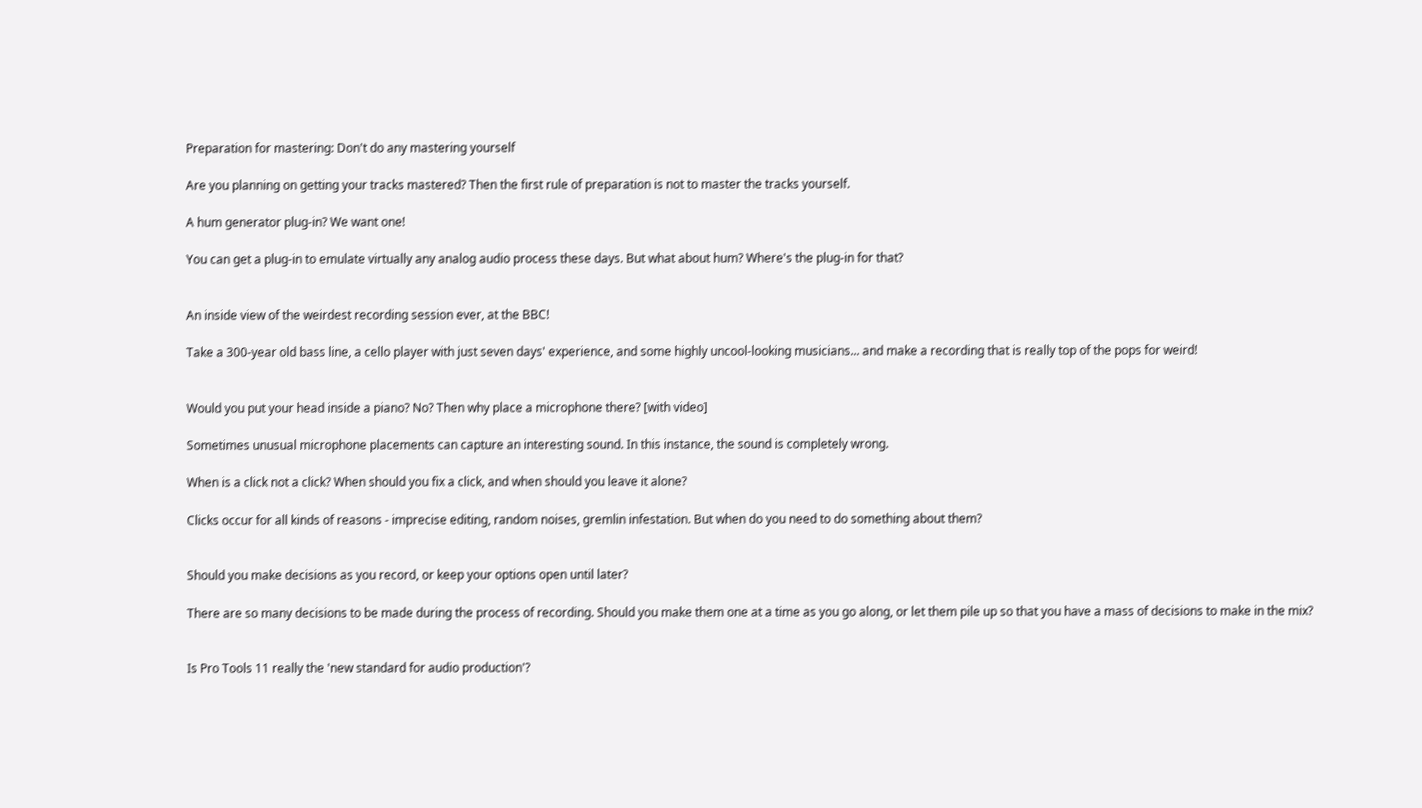Preparation for mastering: Don't do any mastering yourself

Are you planning on getting your tracks mastered? Then the first rule of preparation is not to master the tracks yourself.

A hum generator plug-in? We want one!

You can get a plug-in to emulate virtually any analog audio process these days. But what about hum? Where's the plug-in for that?


An inside view of the weirdest recording session ever, at the BBC!

Take a 300-year old bass line, a cello player with just seven days' experience, and some highly uncool-looking musicians... and make a recording that is really top of the pops for weird!


Would you put your head inside a piano? No? Then why place a microphone there? [with video]

Sometimes unusual microphone placements can capture an interesting sound. In this instance, the sound is completely wrong.

When is a click not a click? When should you fix a click, and when should you leave it alone?

Clicks occur for all kinds of reasons - imprecise editing, random noises, gremlin infestation. But when do you need to do something about them?


Should you make decisions as you record, or keep your options open until later?

There are so many decisions to be made during the process of recording. Should you make them one at a time as you go along, or let them pile up so that you have a mass of decisions to make in the mix?


Is Pro Tools 11 really the 'new standard for audio production'?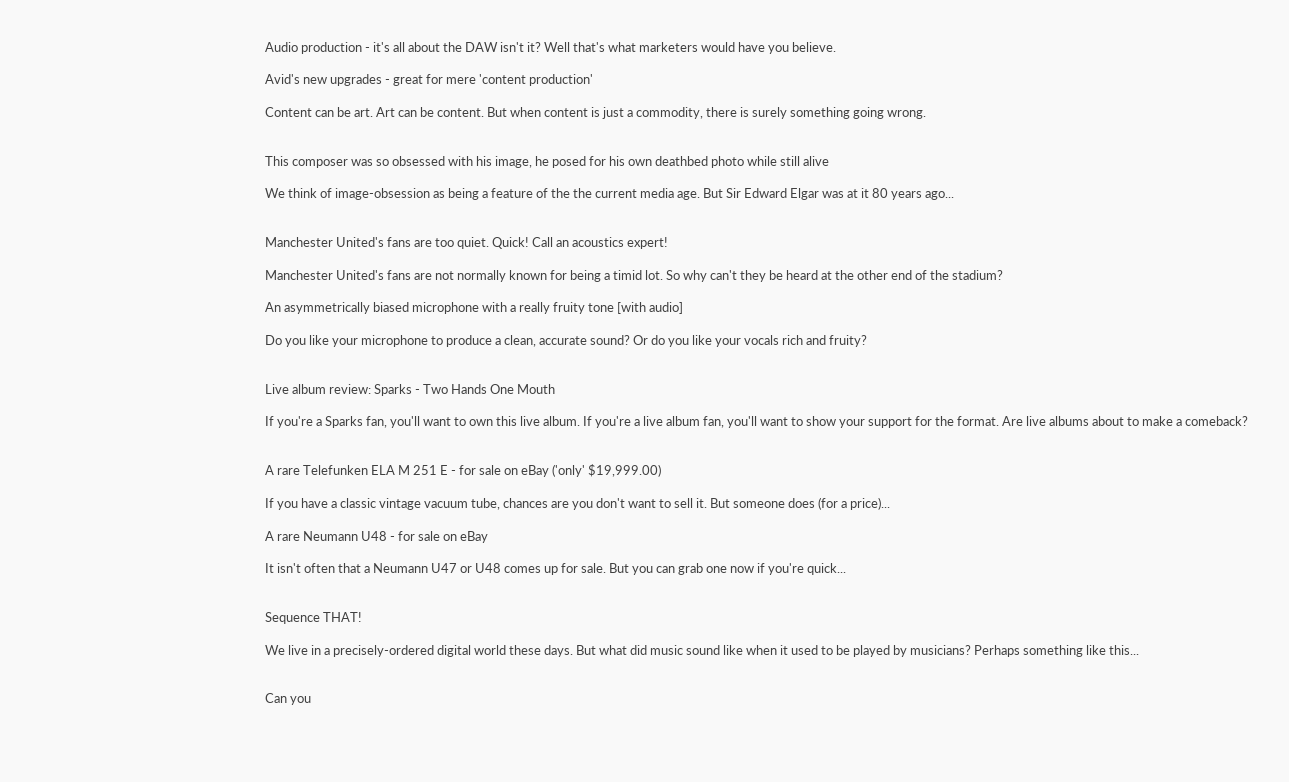Audio production - it's all about the DAW isn't it? Well that's what marketers would have you believe.

Avid's new upgrades - great for mere 'content production'

Content can be art. Art can be content. But when content is just a commodity, there is surely something going wrong.


This composer was so obsessed with his image, he posed for his own deathbed photo while still alive

We think of image-obsession as being a feature of the the current media age. But Sir Edward Elgar was at it 80 years ago...


Manchester United's fans are too quiet. Quick! Call an acoustics expert!

Manchester United's fans are not normally known for being a timid lot. So why can't they be heard at the other end of the stadium?

An asymmetrically biased microphone with a really fruity tone [with audio]

Do you like your microphone to produce a clean, accurate sound? Or do you like your vocals rich and fruity?


Live album review: Sparks - Two Hands One Mouth

If you're a Sparks fan, you'll want to own this live album. If you're a live album fan, you'll want to show your support for the format. Are live albums about to make a comeback?


A rare Telefunken ELA M 251 E - for sale on eBay ('only' $19,999.00)

If you have a classic vintage vacuum tube, chances are you don't want to sell it. But someone does (for a price)...

A rare Neumann U48 - for sale on eBay

It isn't often that a Neumann U47 or U48 comes up for sale. But you can grab one now if you're quick...


Sequence THAT!

We live in a precisely-ordered digital world these days. But what did music sound like when it used to be played by musicians? Perhaps something like this...


Can you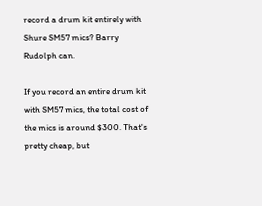record a drum kit entirely with Shure SM57 mics? Barry Rudolph can.

If you record an entire drum kit with SM57 mics, the total cost of the mics is around $300. That's pretty cheap, but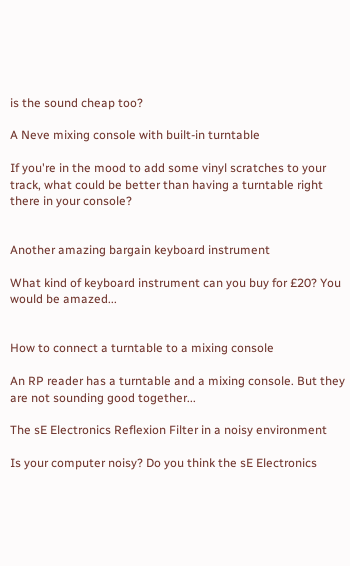is the sound cheap too?

A Neve mixing console with built-in turntable

If you're in the mood to add some vinyl scratches to your track, what could be better than having a turntable right there in your console?


Another amazing bargain keyboard instrument

What kind of keyboard instrument can you buy for £20? You would be amazed...


How to connect a turntable to a mixing console

An RP reader has a turntable and a mixing console. But they are not sounding good together...

The sE Electronics Reflexion Filter in a noisy environment

Is your computer noisy? Do you think the sE Electronics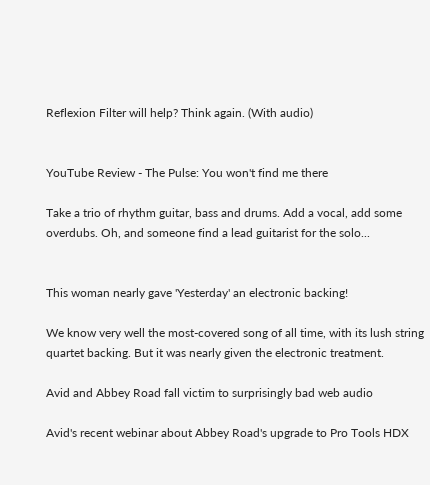Reflexion Filter will help? Think again. (With audio)


YouTube Review - The Pulse: You won't find me there

Take a trio of rhythm guitar, bass and drums. Add a vocal, add some overdubs. Oh, and someone find a lead guitarist for the solo...


This woman nearly gave 'Yesterday' an electronic backing!

We know very well the most-covered song of all time, with its lush string quartet backing. But it was nearly given the electronic treatment.

Avid and Abbey Road fall victim to surprisingly bad web audio

Avid's recent webinar about Abbey Road's upgrade to Pro Tools HDX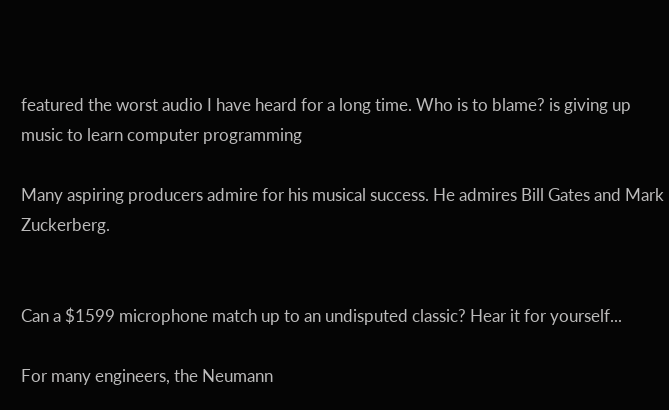featured the worst audio I have heard for a long time. Who is to blame? is giving up music to learn computer programming

Many aspiring producers admire for his musical success. He admires Bill Gates and Mark Zuckerberg.


Can a $1599 microphone match up to an undisputed classic? Hear it for yourself...

For many engineers, the Neumann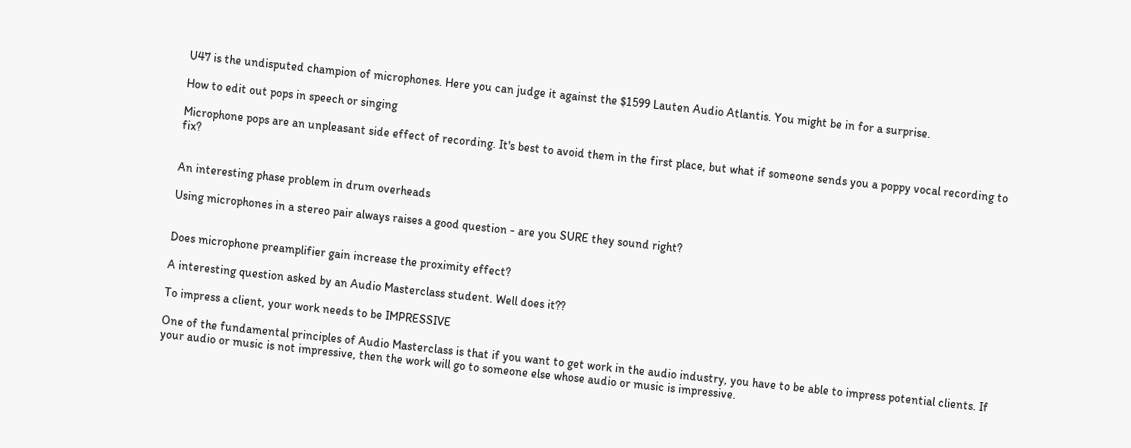U47 is the undisputed champion of microphones. Here you can judge it against the $1599 Lauten Audio Atlantis. You might be in for a surprise.

How to edit out pops in speech or singing

Microphone pops are an unpleasant side effect of recording. It's best to avoid them in the first place, but what if someone sends you a poppy vocal recording to fix?


An interesting phase problem in drum overheads

Using microphones in a stereo pair always raises a good question - are you SURE they sound right?


Does microphone preamplifier gain increase the proximity effect?

A interesting question asked by an Audio Masterclass student. Well does it??

To impress a client, your work needs to be IMPRESSIVE

One of the fundamental principles of Audio Masterclass is that if you want to get work in the audio industry, you have to be able to impress potential clients. If your audio or music is not impressive, then the work will go to someone else whose audio or music is impressive.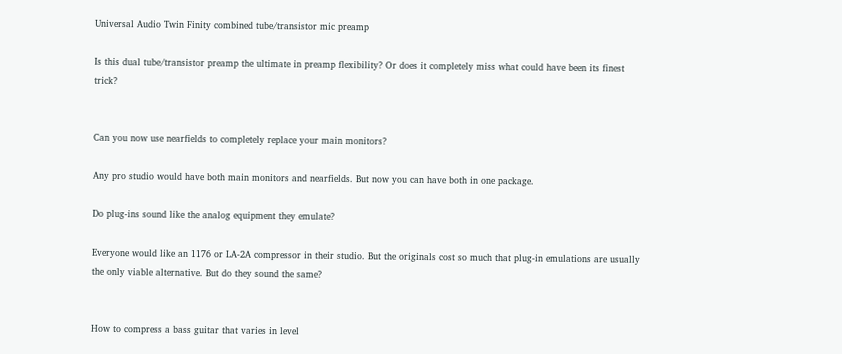Universal Audio Twin Finity combined tube/transistor mic preamp

Is this dual tube/transistor preamp the ultimate in preamp flexibility? Or does it completely miss what could have been its finest trick?


Can you now use nearfields to completely replace your main monitors?

Any pro studio would have both main monitors and nearfields. But now you can have both in one package.

Do plug-ins sound like the analog equipment they emulate?

Everyone would like an 1176 or LA-2A compressor in their studio. But the originals cost so much that plug-in emulations are usually the only viable alternative. But do they sound the same?


How to compress a bass guitar that varies in level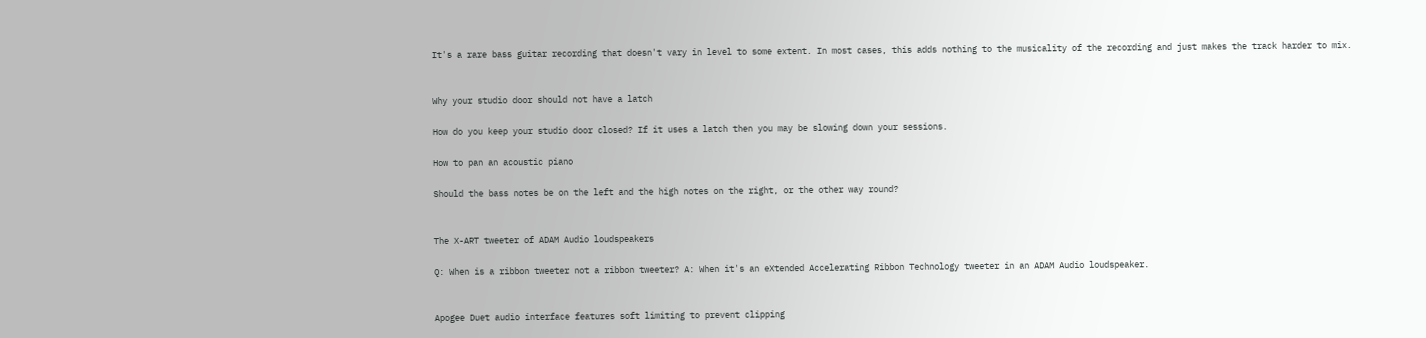It's a rare bass guitar recording that doesn't vary in level to some extent. In most cases, this adds nothing to the musicality of the recording and just makes the track harder to mix.


Why your studio door should not have a latch

How do you keep your studio door closed? If it uses a latch then you may be slowing down your sessions.

How to pan an acoustic piano

Should the bass notes be on the left and the high notes on the right, or the other way round?


The X-ART tweeter of ADAM Audio loudspeakers

Q: When is a ribbon tweeter not a ribbon tweeter? A: When it's an eXtended Accelerating Ribbon Technology tweeter in an ADAM Audio loudspeaker.


Apogee Duet audio interface features soft limiting to prevent clipping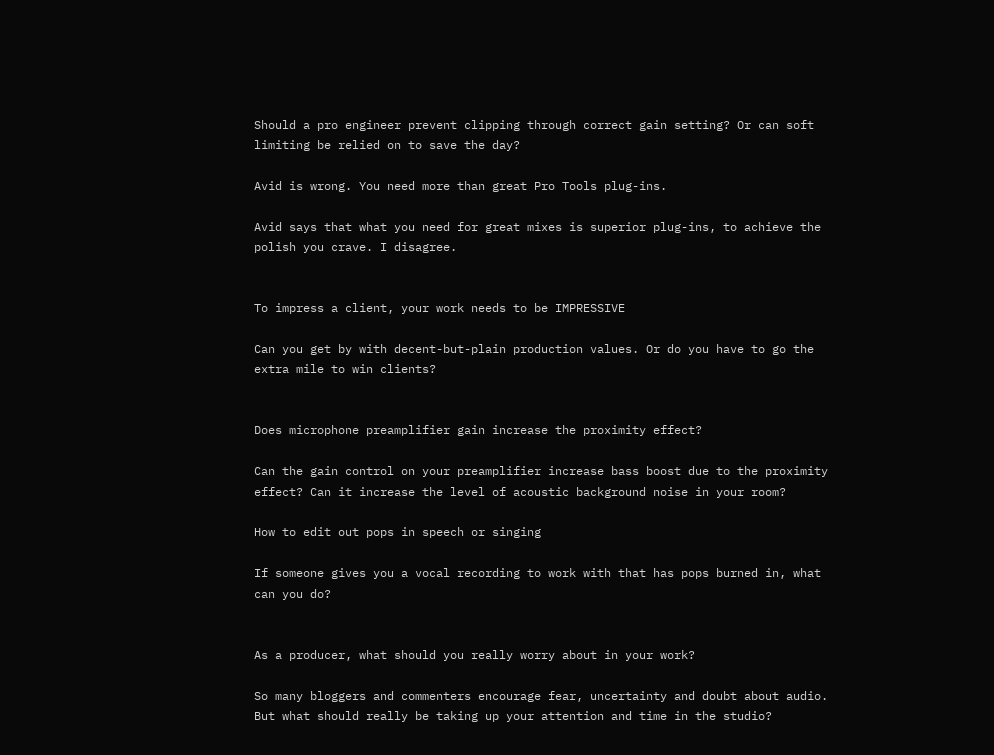Should a pro engineer prevent clipping through correct gain setting? Or can soft limiting be relied on to save the day?

Avid is wrong. You need more than great Pro Tools plug-ins.

Avid says that what you need for great mixes is superior plug-ins, to achieve the polish you crave. I disagree.


To impress a client, your work needs to be IMPRESSIVE

Can you get by with decent-but-plain production values. Or do you have to go the extra mile to win clients?


Does microphone preamplifier gain increase the proximity effect?

Can the gain control on your preamplifier increase bass boost due to the proximity effect? Can it increase the level of acoustic background noise in your room?

How to edit out pops in speech or singing

If someone gives you a vocal recording to work with that has pops burned in, what can you do?


As a producer, what should you really worry about in your work?

So many bloggers and commenters encourage fear, uncertainty and doubt about audio. But what should really be taking up your attention and time in the studio?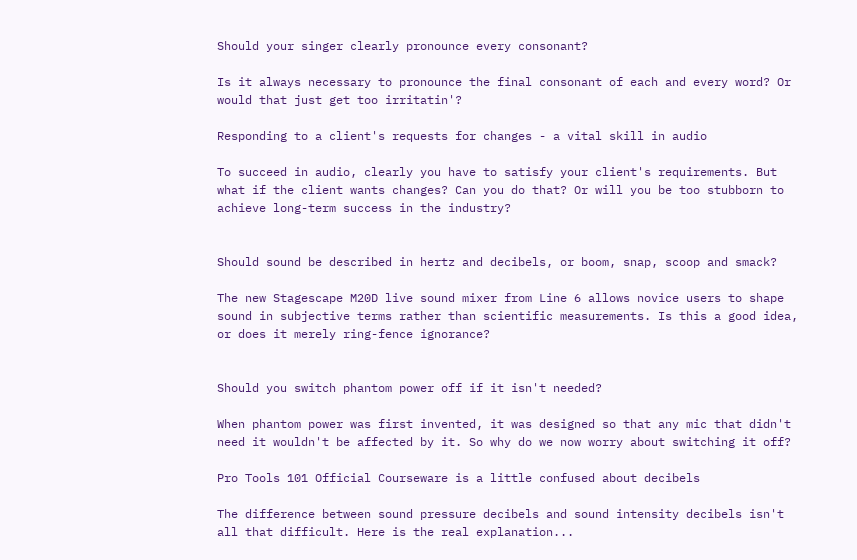Should your singer clearly pronounce every consonant?

Is it always necessary to pronounce the final consonant of each and every word? Or would that just get too irritatin'?

Responding to a client's requests for changes - a vital skill in audio

To succeed in audio, clearly you have to satisfy your client's requirements. But what if the client wants changes? Can you do that? Or will you be too stubborn to achieve long-term success in the industry?


Should sound be described in hertz and decibels, or boom, snap, scoop and smack?

The new Stagescape M20D live sound mixer from Line 6 allows novice users to shape sound in subjective terms rather than scientific measurements. Is this a good idea, or does it merely ring-fence ignorance?


Should you switch phantom power off if it isn't needed?

When phantom power was first invented, it was designed so that any mic that didn't need it wouldn't be affected by it. So why do we now worry about switching it off?

Pro Tools 101 Official Courseware is a little confused about decibels

The difference between sound pressure decibels and sound intensity decibels isn't all that difficult. Here is the real explanation...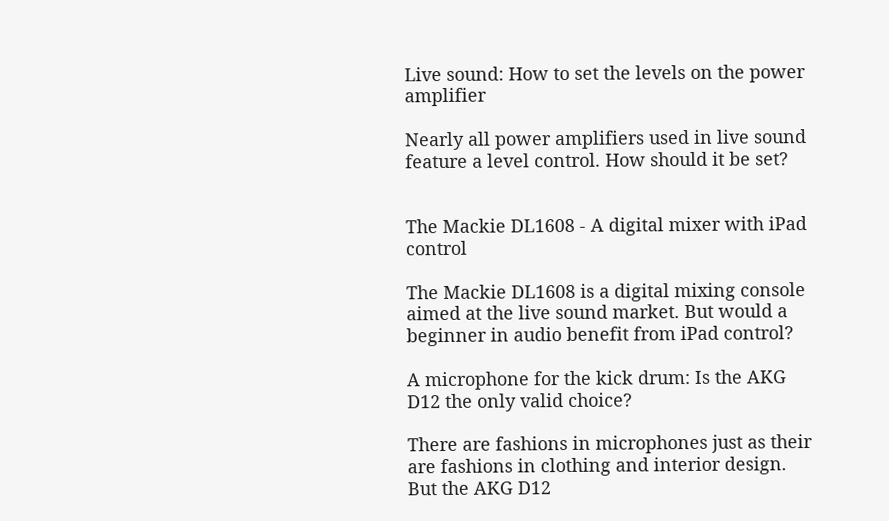Live sound: How to set the levels on the power amplifier

Nearly all power amplifiers used in live sound feature a level control. How should it be set?


The Mackie DL1608 - A digital mixer with iPad control

The Mackie DL1608 is a digital mixing console aimed at the live sound market. But would a beginner in audio benefit from iPad control?

A microphone for the kick drum: Is the AKG D12 the only valid choice?

There are fashions in microphones just as their are fashions in clothing and interior design. But the AKG D12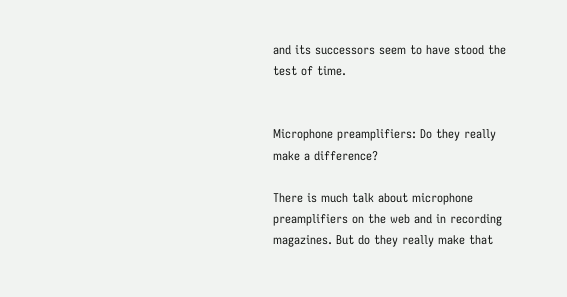and its successors seem to have stood the test of time.


Microphone preamplifiers: Do they really make a difference?

There is much talk about microphone preamplifiers on the web and in recording magazines. But do they really make that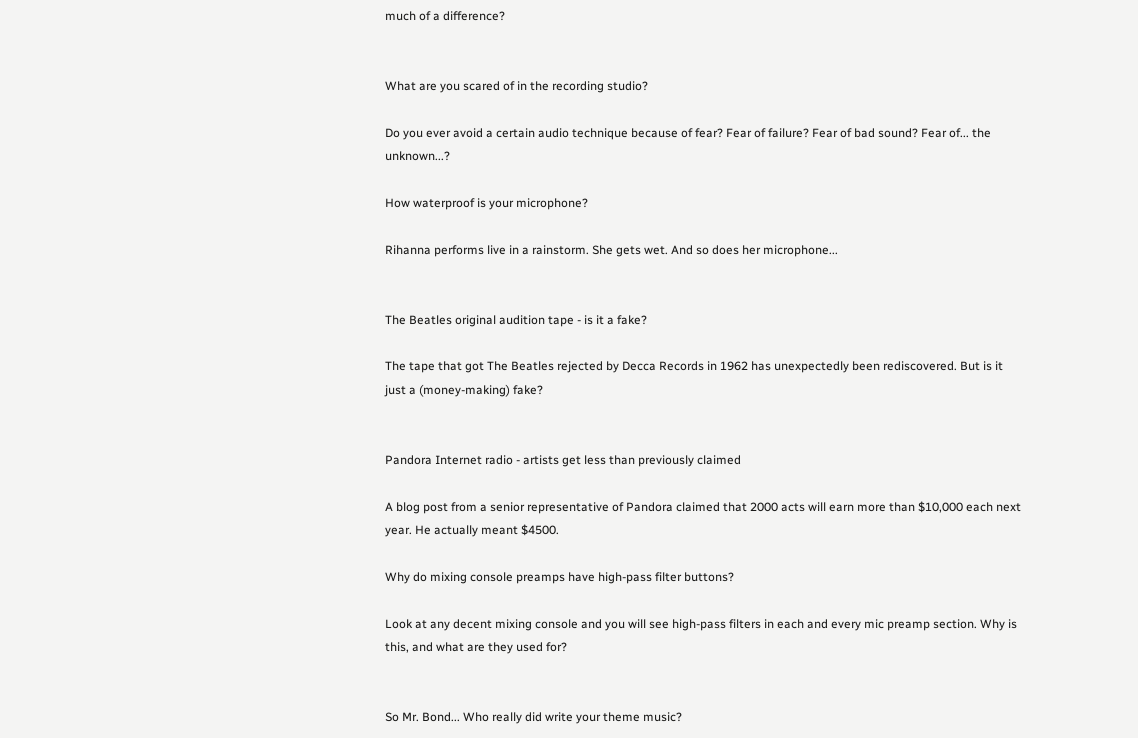much of a difference?


What are you scared of in the recording studio?

Do you ever avoid a certain audio technique because of fear? Fear of failure? Fear of bad sound? Fear of... the unknown...?

How waterproof is your microphone?

Rihanna performs live in a rainstorm. She gets wet. And so does her microphone...


The Beatles original audition tape - is it a fake?

The tape that got The Beatles rejected by Decca Records in 1962 has unexpectedly been rediscovered. But is it just a (money-making) fake?


Pandora Internet radio - artists get less than previously claimed

A blog post from a senior representative of Pandora claimed that 2000 acts will earn more than $10,000 each next year. He actually meant $4500.

Why do mixing console preamps have high-pass filter buttons?

Look at any decent mixing console and you will see high-pass filters in each and every mic preamp section. Why is this, and what are they used for?


So Mr. Bond... Who really did write your theme music?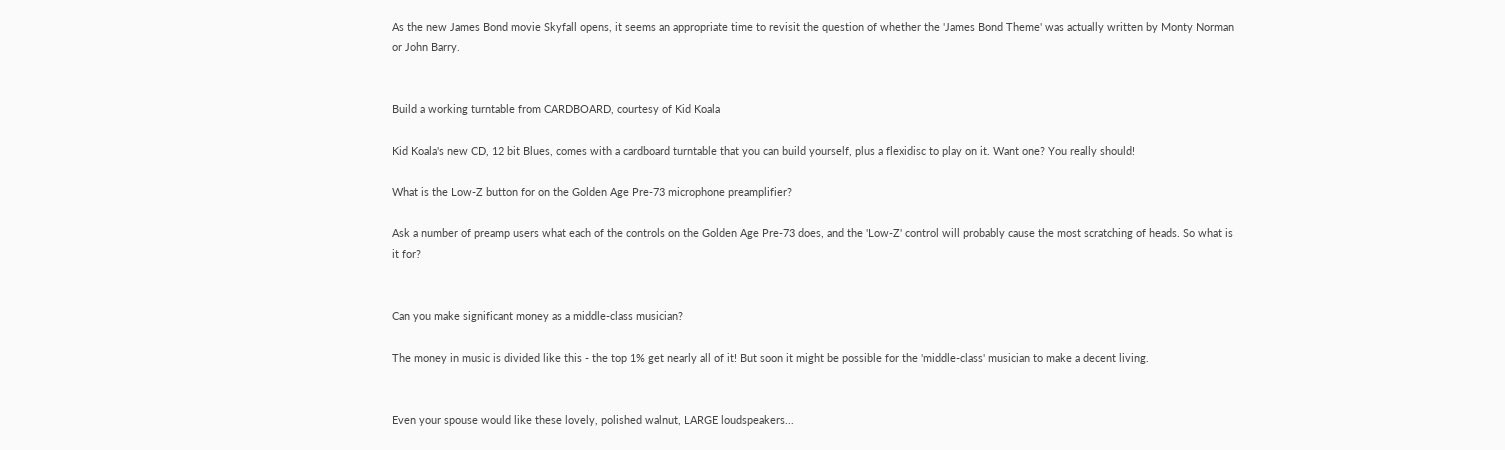As the new James Bond movie Skyfall opens, it seems an appropriate time to revisit the question of whether the 'James Bond Theme' was actually written by Monty Norman or John Barry.


Build a working turntable from CARDBOARD, courtesy of Kid Koala

Kid Koala's new CD, 12 bit Blues, comes with a cardboard turntable that you can build yourself, plus a flexidisc to play on it. Want one? You really should!

What is the Low-Z button for on the Golden Age Pre-73 microphone preamplifier?

Ask a number of preamp users what each of the controls on the Golden Age Pre-73 does, and the 'Low-Z' control will probably cause the most scratching of heads. So what is it for?


Can you make significant money as a middle-class musician?

The money in music is divided like this - the top 1% get nearly all of it! But soon it might be possible for the 'middle-class' musician to make a decent living.


Even your spouse would like these lovely, polished walnut, LARGE loudspeakers...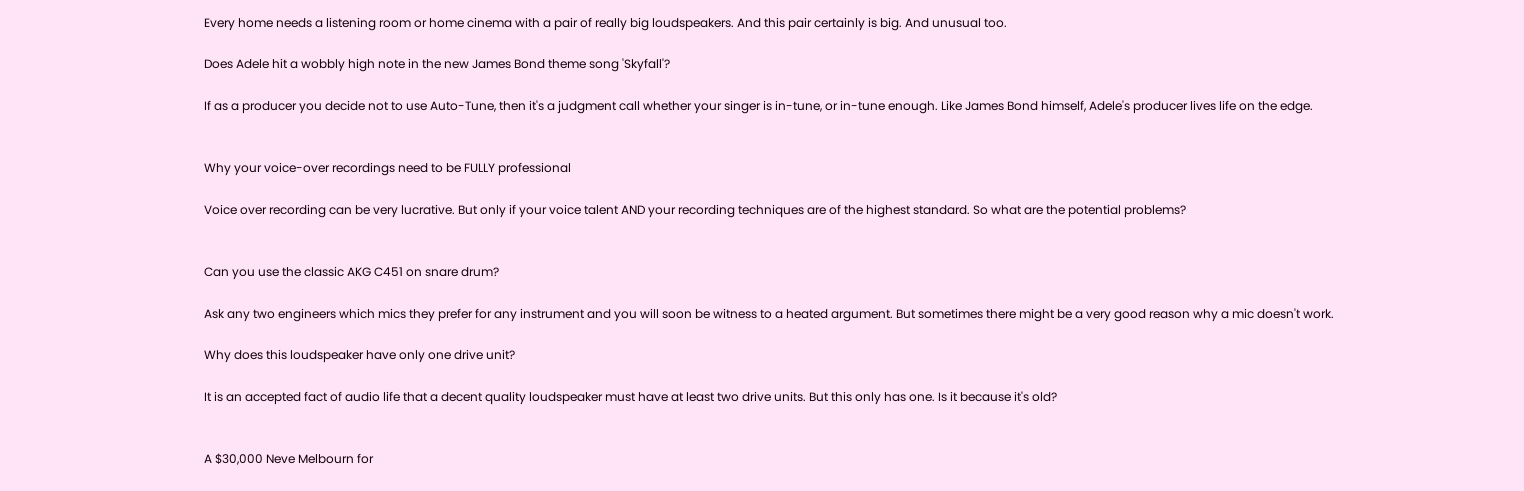Every home needs a listening room or home cinema with a pair of really big loudspeakers. And this pair certainly is big. And unusual too.

Does Adele hit a wobbly high note in the new James Bond theme song 'Skyfall'?

If as a producer you decide not to use Auto-Tune, then it's a judgment call whether your singer is in-tune, or in-tune enough. Like James Bond himself, Adele's producer lives life on the edge.


Why your voice-over recordings need to be FULLY professional

Voice over recording can be very lucrative. But only if your voice talent AND your recording techniques are of the highest standard. So what are the potential problems?


Can you use the classic AKG C451 on snare drum?

Ask any two engineers which mics they prefer for any instrument and you will soon be witness to a heated argument. But sometimes there might be a very good reason why a mic doesn't work.

Why does this loudspeaker have only one drive unit?

It is an accepted fact of audio life that a decent quality loudspeaker must have at least two drive units. But this only has one. Is it because it's old?


A $30,000 Neve Melbourn for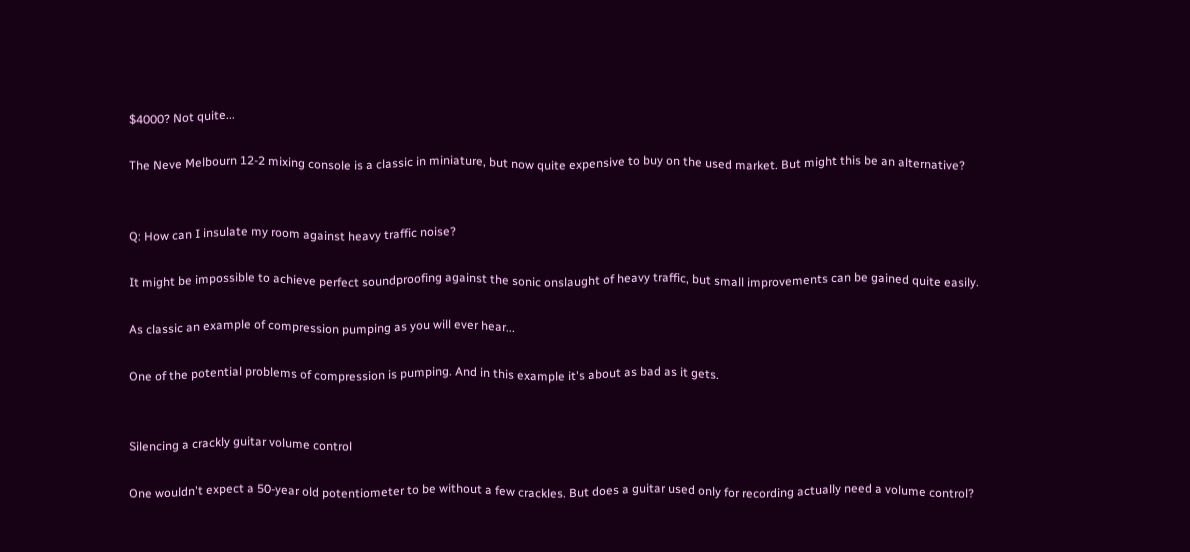$4000? Not quite...

The Neve Melbourn 12-2 mixing console is a classic in miniature, but now quite expensive to buy on the used market. But might this be an alternative?


Q: How can I insulate my room against heavy traffic noise?

It might be impossible to achieve perfect soundproofing against the sonic onslaught of heavy traffic, but small improvements can be gained quite easily.

As classic an example of compression pumping as you will ever hear...

One of the potential problems of compression is pumping. And in this example it's about as bad as it gets.


Silencing a crackly guitar volume control

One wouldn't expect a 50-year old potentiometer to be without a few crackles. But does a guitar used only for recording actually need a volume control?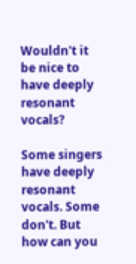Wouldn't it be nice to have deeply resonant vocals?

Some singers have deeply resonant vocals. Some don't. But how can you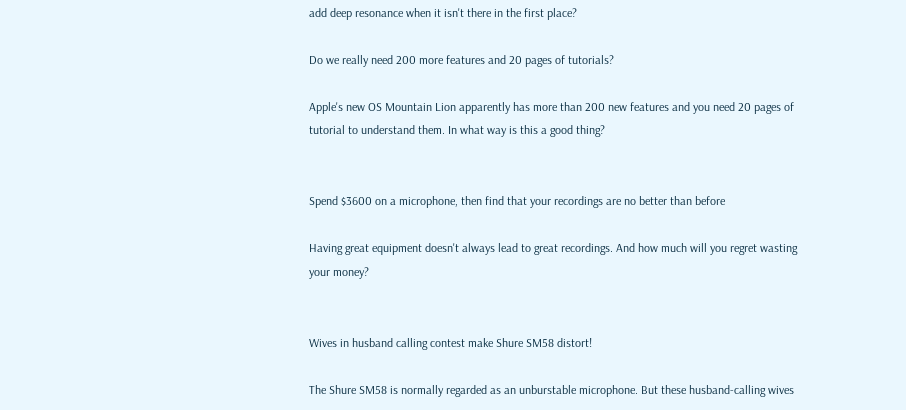add deep resonance when it isn't there in the first place?

Do we really need 200 more features and 20 pages of tutorials?

Apple's new OS Mountain Lion apparently has more than 200 new features and you need 20 pages of tutorial to understand them. In what way is this a good thing?


Spend $3600 on a microphone, then find that your recordings are no better than before

Having great equipment doesn't always lead to great recordings. And how much will you regret wasting your money?


Wives in husband calling contest make Shure SM58 distort!

The Shure SM58 is normally regarded as an unburstable microphone. But these husband-calling wives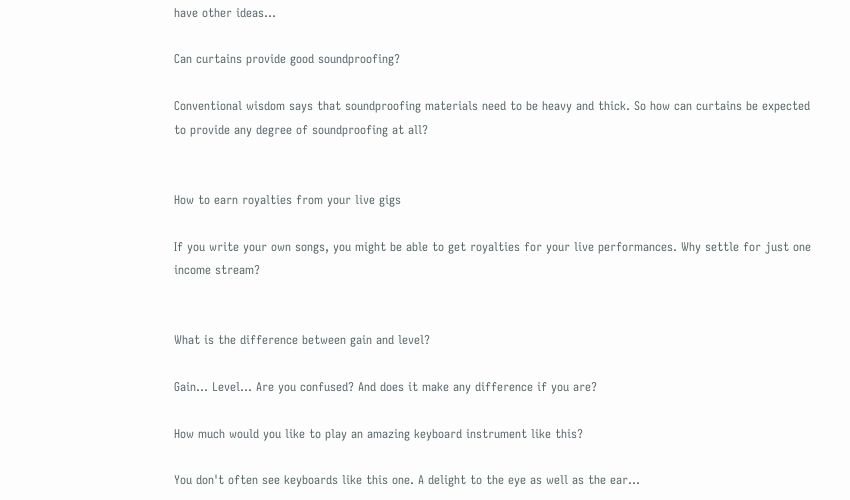have other ideas...

Can curtains provide good soundproofing?

Conventional wisdom says that soundproofing materials need to be heavy and thick. So how can curtains be expected to provide any degree of soundproofing at all?


How to earn royalties from your live gigs

If you write your own songs, you might be able to get royalties for your live performances. Why settle for just one income stream?


What is the difference between gain and level?

Gain... Level... Are you confused? And does it make any difference if you are?

How much would you like to play an amazing keyboard instrument like this?

You don't often see keyboards like this one. A delight to the eye as well as the ear...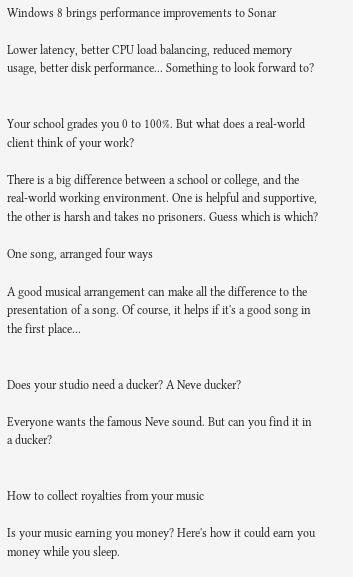Windows 8 brings performance improvements to Sonar

Lower latency, better CPU load balancing, reduced memory usage, better disk performance... Something to look forward to?


Your school grades you 0 to 100%. But what does a real-world client think of your work?

There is a big difference between a school or college, and the real-world working environment. One is helpful and supportive, the other is harsh and takes no prisoners. Guess which is which?

One song, arranged four ways

A good musical arrangement can make all the difference to the presentation of a song. Of course, it helps if it's a good song in the first place...


Does your studio need a ducker? A Neve ducker?

Everyone wants the famous Neve sound. But can you find it in a ducker?


How to collect royalties from your music

Is your music earning you money? Here's how it could earn you money while you sleep.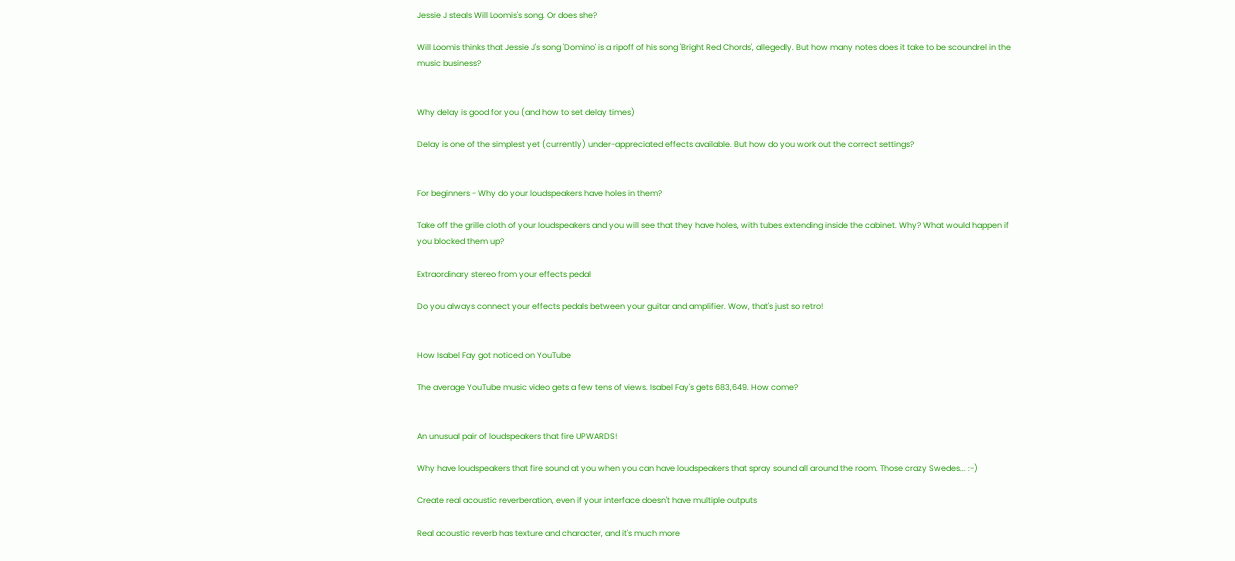Jessie J steals Will Loomis's song. Or does she?

Will Loomis thinks that Jessie J's song 'Domino' is a ripoff of his song 'Bright Red Chords', allegedly. But how many notes does it take to be scoundrel in the music business?


Why delay is good for you (and how to set delay times)

Delay is one of the simplest yet (currently) under-appreciated effects available. But how do you work out the correct settings?


For beginners - Why do your loudspeakers have holes in them?

Take off the grille cloth of your loudspeakers and you will see that they have holes, with tubes extending inside the cabinet. Why? What would happen if you blocked them up?

Extraordinary stereo from your effects pedal

Do you always connect your effects pedals between your guitar and amplifier. Wow, that's just so retro!


How Isabel Fay got noticed on YouTube

The average YouTube music video gets a few tens of views. Isabel Fay's gets 683,649. How come?


An unusual pair of loudspeakers that fire UPWARDS!

Why have loudspeakers that fire sound at you when you can have loudspeakers that spray sound all around the room. Those crazy Swedes... :-)

Create real acoustic reverberation, even if your interface doesn't have multiple outputs

Real acoustic reverb has texture and character, and it's much more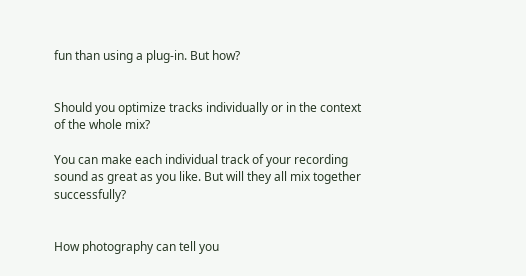fun than using a plug-in. But how?


Should you optimize tracks individually or in the context of the whole mix?

You can make each individual track of your recording sound as great as you like. But will they all mix together successfully?


How photography can tell you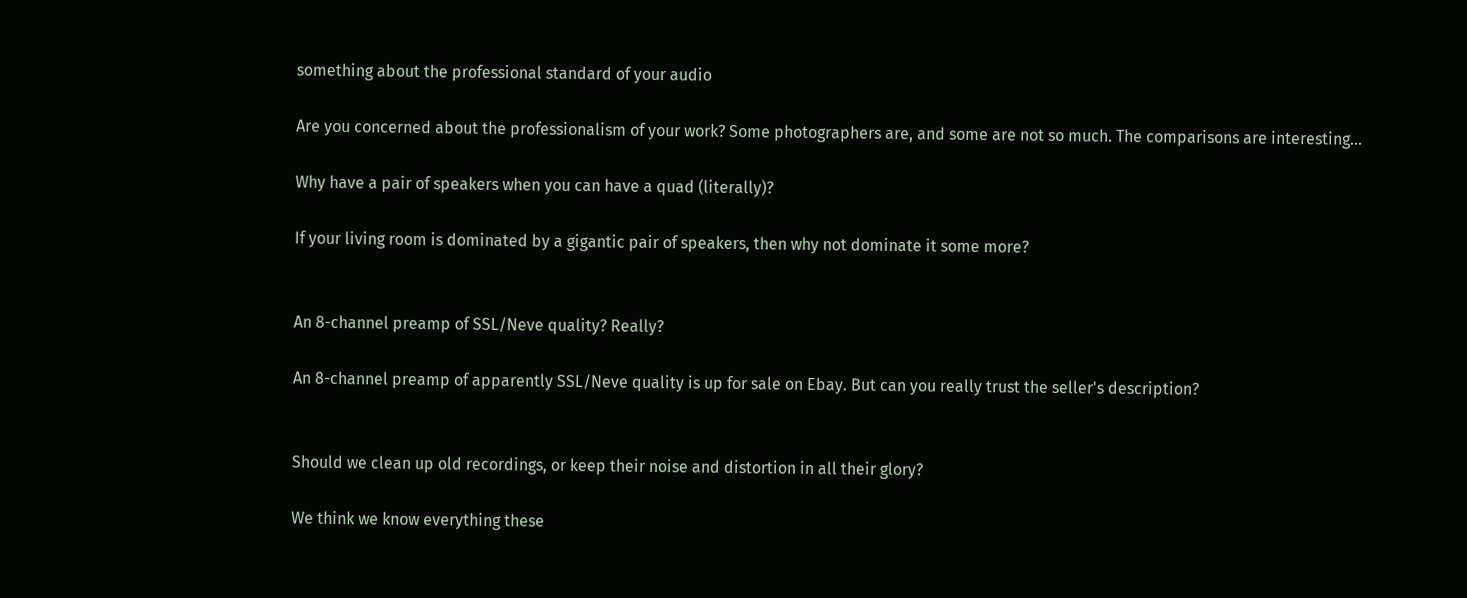something about the professional standard of your audio

Are you concerned about the professionalism of your work? Some photographers are, and some are not so much. The comparisons are interesting...

Why have a pair of speakers when you can have a quad (literally)?

If your living room is dominated by a gigantic pair of speakers, then why not dominate it some more?


An 8-channel preamp of SSL/Neve quality? Really?

An 8-channel preamp of apparently SSL/Neve quality is up for sale on Ebay. But can you really trust the seller's description?


Should we clean up old recordings, or keep their noise and distortion in all their glory?

We think we know everything these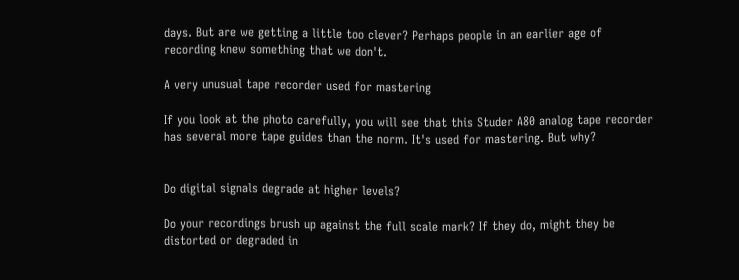days. But are we getting a little too clever? Perhaps people in an earlier age of recording knew something that we don't.

A very unusual tape recorder used for mastering

If you look at the photo carefully, you will see that this Studer A80 analog tape recorder has several more tape guides than the norm. It's used for mastering. But why?


Do digital signals degrade at higher levels?

Do your recordings brush up against the full scale mark? If they do, might they be distorted or degraded in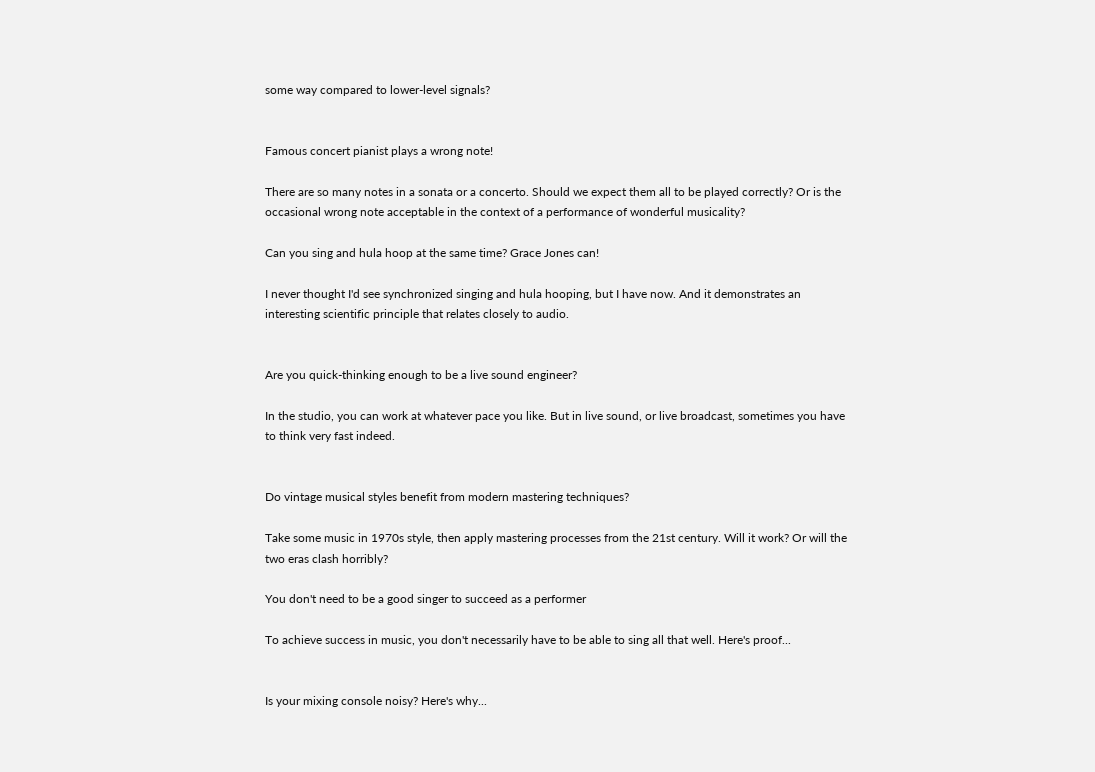some way compared to lower-level signals?


Famous concert pianist plays a wrong note!

There are so many notes in a sonata or a concerto. Should we expect them all to be played correctly? Or is the occasional wrong note acceptable in the context of a performance of wonderful musicality?

Can you sing and hula hoop at the same time? Grace Jones can!

I never thought I'd see synchronized singing and hula hooping, but I have now. And it demonstrates an interesting scientific principle that relates closely to audio.


Are you quick-thinking enough to be a live sound engineer?

In the studio, you can work at whatever pace you like. But in live sound, or live broadcast, sometimes you have to think very fast indeed.


Do vintage musical styles benefit from modern mastering techniques?

Take some music in 1970s style, then apply mastering processes from the 21st century. Will it work? Or will the two eras clash horribly?

You don't need to be a good singer to succeed as a performer

To achieve success in music, you don't necessarily have to be able to sing all that well. Here's proof...


Is your mixing console noisy? Here's why...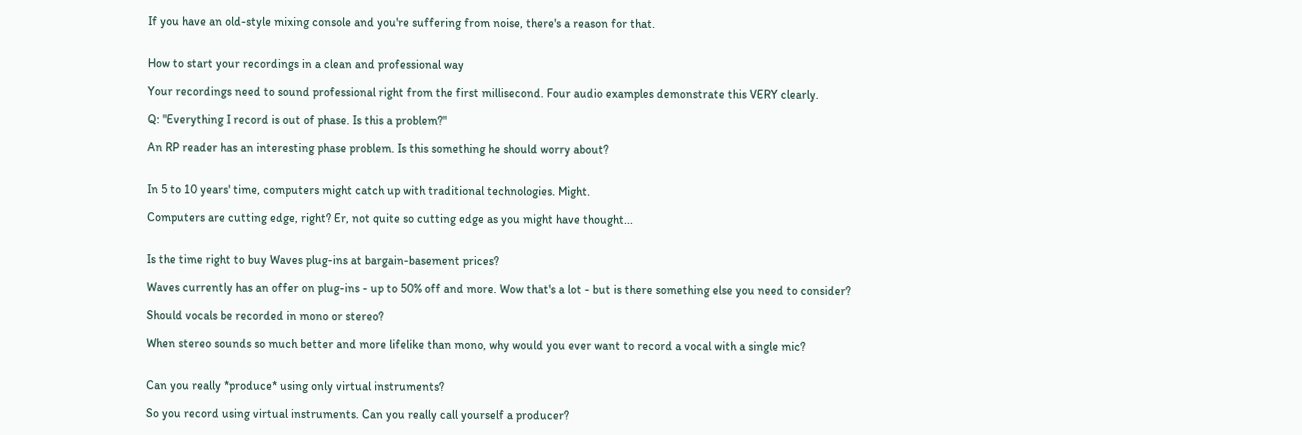If you have an old-style mixing console and you're suffering from noise, there's a reason for that.


How to start your recordings in a clean and professional way

Your recordings need to sound professional right from the first millisecond. Four audio examples demonstrate this VERY clearly.

Q: "Everything I record is out of phase. Is this a problem?"

An RP reader has an interesting phase problem. Is this something he should worry about?


In 5 to 10 years' time, computers might catch up with traditional technologies. Might.

Computers are cutting edge, right? Er, not quite so cutting edge as you might have thought...


Is the time right to buy Waves plug-ins at bargain-basement prices?

Waves currently has an offer on plug-ins - up to 50% off and more. Wow that's a lot - but is there something else you need to consider?

Should vocals be recorded in mono or stereo?

When stereo sounds so much better and more lifelike than mono, why would you ever want to record a vocal with a single mic?


Can you really *produce* using only virtual instruments?

So you record using virtual instruments. Can you really call yourself a producer?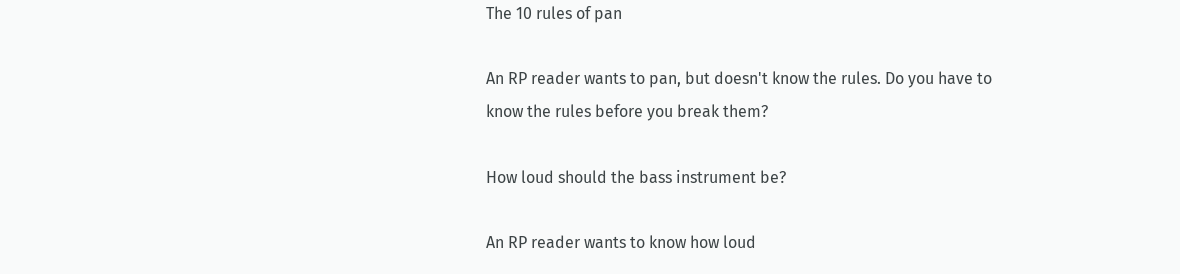The 10 rules of pan

An RP reader wants to pan, but doesn't know the rules. Do you have to know the rules before you break them?

How loud should the bass instrument be?

An RP reader wants to know how loud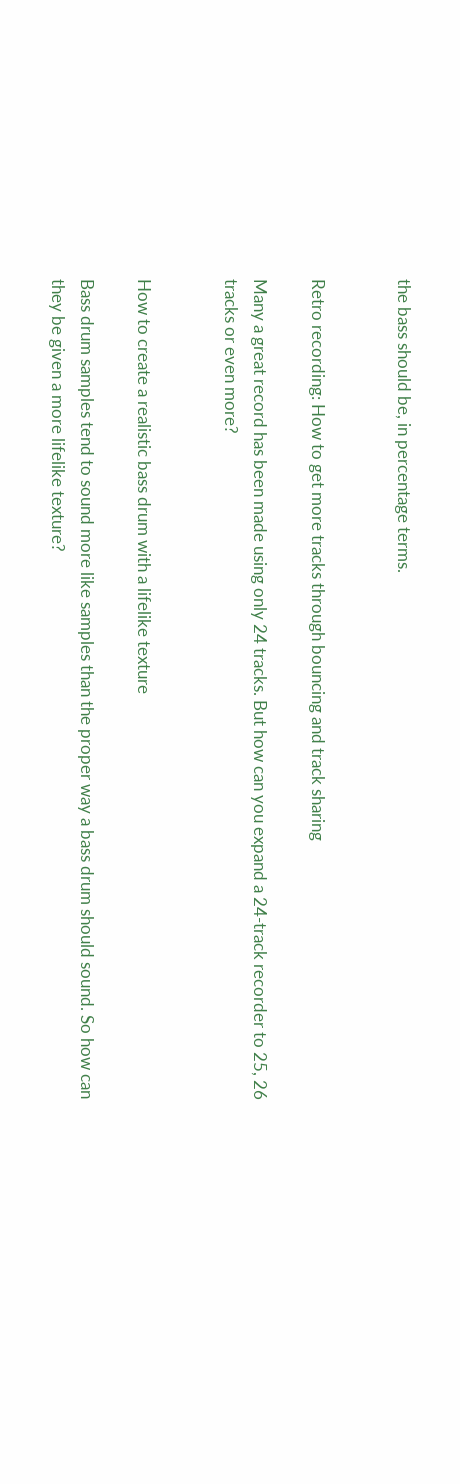the bass should be, in percentage terms.


Retro recording: How to get more tracks through bouncing and track sharing

Many a great record has been made using only 24 tracks. But how can you expand a 24-track recorder to 25, 26 tracks or even more?


How to create a realistic bass drum with a lifelike texture

Bass drum samples tend to sound more like samples than the proper way a bass drum should sound. So how can they be given a more lifelike texture?